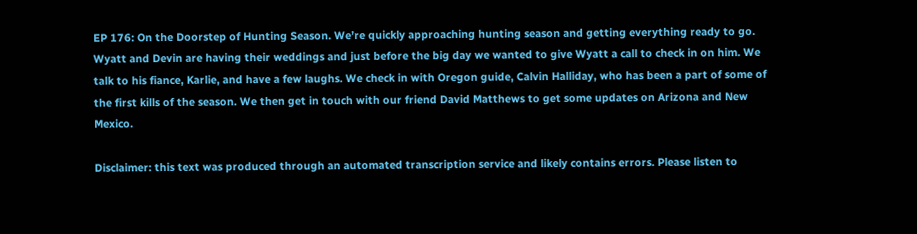EP 176: On the Doorstep of Hunting Season. We’re quickly approaching hunting season and getting everything ready to go. Wyatt and Devin are having their weddings and just before the big day we wanted to give Wyatt a call to check in on him. We talk to his fiance, Karlie, and have a few laughs. We check in with Oregon guide, Calvin Halliday, who has been a part of some of the first kills of the season. We then get in touch with our friend David Matthews to get some updates on Arizona and New Mexico.

Disclaimer: this text was produced through an automated transcription service and likely contains errors. Please listen to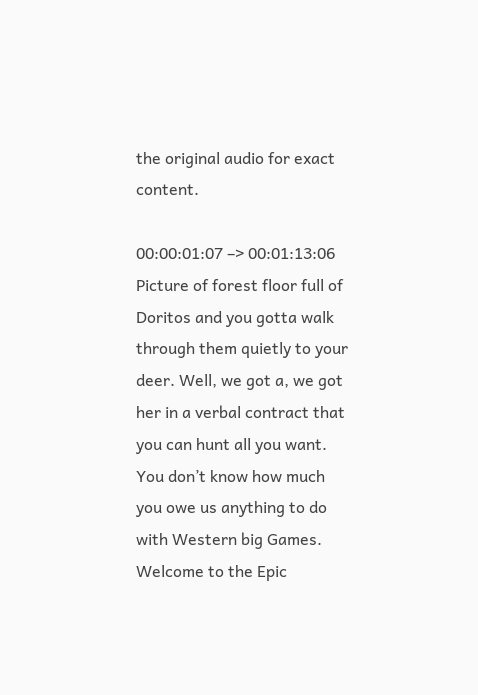the original audio for exact content.

00:00:01:07 –> 00:01:13:06
Picture of forest floor full of Doritos and you gotta walk through them quietly to your deer. Well, we got a, we got her in a verbal contract that you can hunt all you want. You don’t know how much you owe us anything to do with Western big Games. Welcome to the Epic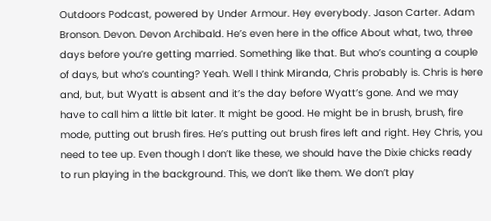Outdoors Podcast, powered by Under Armour. Hey everybody. Jason Carter. Adam Bronson. Devon. Devon Archibald. He’s even here in the office About what, two, three days before you’re getting married. Something like that. But who’s counting a couple of days, but who’s counting? Yeah. Well I think Miranda, Chris probably is. Chris is here and, but, but Wyatt is absent and it’s the day before Wyatt’s gone. And we may have to call him a little bit later. It might be good. He might be in brush, brush, fire mode, putting out brush fires. He’s putting out brush fires left and right. Hey Chris, you need to tee up. Even though I don’t like these, we should have the Dixie chicks ready to run playing in the background. This, we don’t like them. We don’t play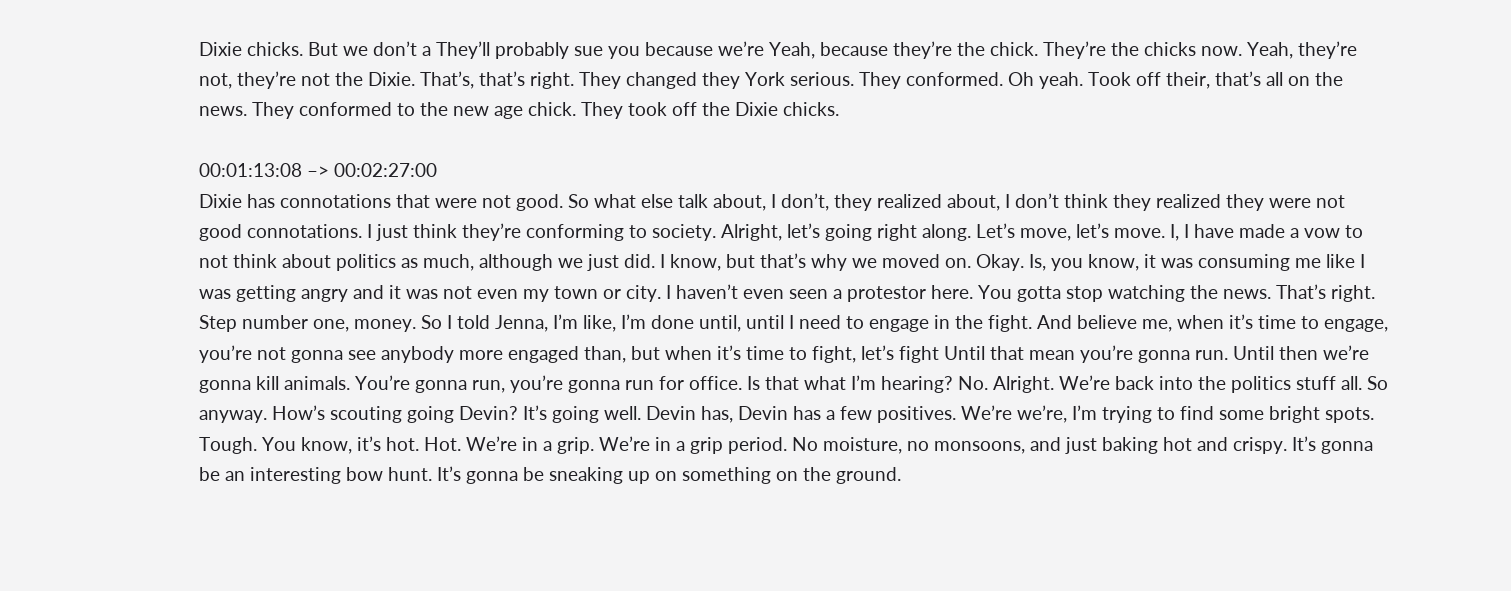Dixie chicks. But we don’t a They’ll probably sue you because we’re Yeah, because they’re the chick. They’re the chicks now. Yeah, they’re not, they’re not the Dixie. That’s, that’s right. They changed they York serious. They conformed. Oh yeah. Took off their, that’s all on the news. They conformed to the new age chick. They took off the Dixie chicks.

00:01:13:08 –> 00:02:27:00
Dixie has connotations that were not good. So what else talk about, I don’t, they realized about, I don’t think they realized they were not good connotations. I just think they’re conforming to society. Alright, let’s going right along. Let’s move, let’s move. I, I have made a vow to not think about politics as much, although we just did. I know, but that’s why we moved on. Okay. Is, you know, it was consuming me like I was getting angry and it was not even my town or city. I haven’t even seen a protestor here. You gotta stop watching the news. That’s right. Step number one, money. So I told Jenna, I’m like, I’m done until, until I need to engage in the fight. And believe me, when it’s time to engage, you’re not gonna see anybody more engaged than, but when it’s time to fight, let’s fight Until that mean you’re gonna run. Until then we’re gonna kill animals. You’re gonna run, you’re gonna run for office. Is that what I’m hearing? No. Alright. We’re back into the politics stuff all. So anyway. How’s scouting going Devin? It’s going well. Devin has, Devin has a few positives. We’re we’re, I’m trying to find some bright spots. Tough. You know, it’s hot. Hot. We’re in a grip. We’re in a grip period. No moisture, no monsoons, and just baking hot and crispy. It’s gonna be an interesting bow hunt. It’s gonna be sneaking up on something on the ground.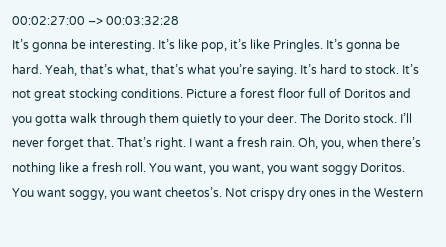00:02:27:00 –> 00:03:32:28
It’s gonna be interesting. It’s like pop, it’s like Pringles. It’s gonna be hard. Yeah, that’s what, that’s what you’re saying. It’s hard to stock. It’s not great stocking conditions. Picture a forest floor full of Doritos and you gotta walk through them quietly to your deer. The Dorito stock. I’ll never forget that. That’s right. I want a fresh rain. Oh, you, when there’s nothing like a fresh roll. You want, you want, you want soggy Doritos. You want soggy, you want cheetos’s. Not crispy dry ones in the Western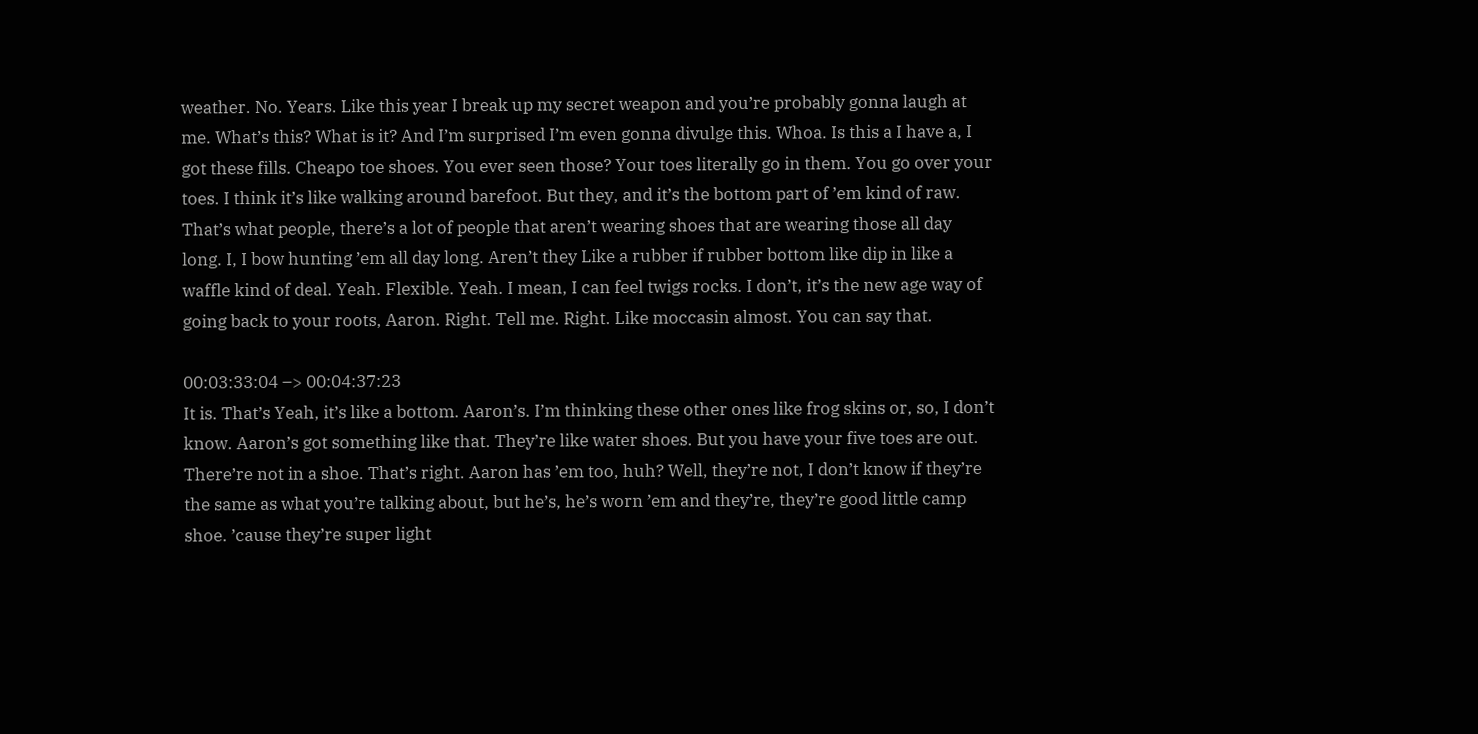weather. No. Years. Like this year I break up my secret weapon and you’re probably gonna laugh at me. What’s this? What is it? And I’m surprised I’m even gonna divulge this. Whoa. Is this a I have a, I got these fills. Cheapo toe shoes. You ever seen those? Your toes literally go in them. You go over your toes. I think it’s like walking around barefoot. But they, and it’s the bottom part of ’em kind of raw. That’s what people, there’s a lot of people that aren’t wearing shoes that are wearing those all day long. I, I bow hunting ’em all day long. Aren’t they Like a rubber if rubber bottom like dip in like a waffle kind of deal. Yeah. Flexible. Yeah. I mean, I can feel twigs rocks. I don’t, it’s the new age way of going back to your roots, Aaron. Right. Tell me. Right. Like moccasin almost. You can say that.

00:03:33:04 –> 00:04:37:23
It is. That’s Yeah, it’s like a bottom. Aaron’s. I’m thinking these other ones like frog skins or, so, I don’t know. Aaron’s got something like that. They’re like water shoes. But you have your five toes are out. There’re not in a shoe. That’s right. Aaron has ’em too, huh? Well, they’re not, I don’t know if they’re the same as what you’re talking about, but he’s, he’s worn ’em and they’re, they’re good little camp shoe. ’cause they’re super light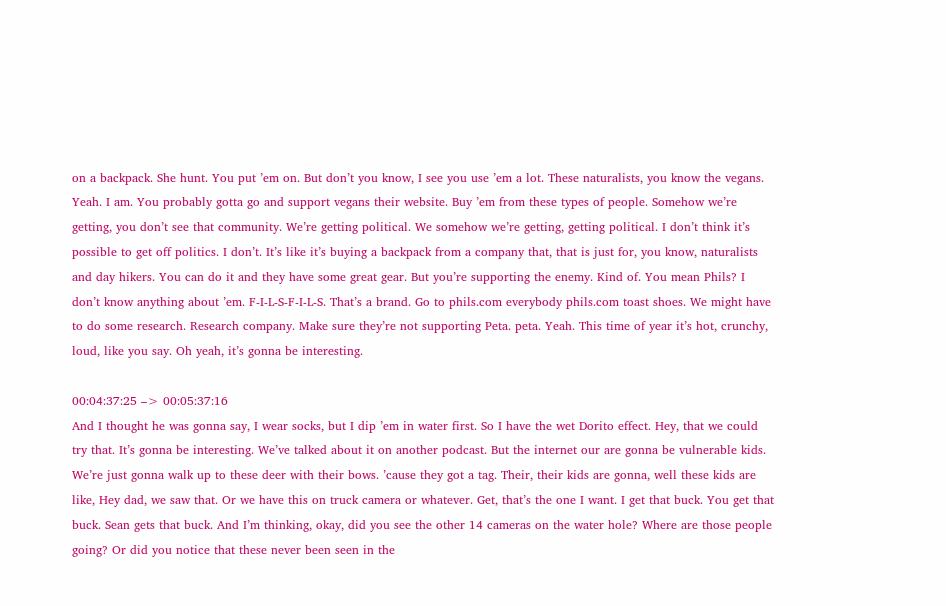on a backpack. She hunt. You put ’em on. But don’t you know, I see you use ’em a lot. These naturalists, you know the vegans. Yeah. I am. You probably gotta go and support vegans their website. Buy ’em from these types of people. Somehow we’re getting, you don’t see that community. We’re getting political. We somehow we’re getting, getting political. I don’t think it’s possible to get off politics. I don’t. It’s like it’s buying a backpack from a company that, that is just for, you know, naturalists and day hikers. You can do it and they have some great gear. But you’re supporting the enemy. Kind of. You mean Phils? I don’t know anything about ’em. F-I-L-S-F-I-L-S. That’s a brand. Go to phils.com everybody phils.com toast shoes. We might have to do some research. Research company. Make sure they’re not supporting Peta. peta. Yeah. This time of year it’s hot, crunchy, loud, like you say. Oh yeah, it’s gonna be interesting.

00:04:37:25 –> 00:05:37:16
And I thought he was gonna say, I wear socks, but I dip ’em in water first. So I have the wet Dorito effect. Hey, that we could try that. It’s gonna be interesting. We’ve talked about it on another podcast. But the internet our are gonna be vulnerable kids. We’re just gonna walk up to these deer with their bows. ’cause they got a tag. Their, their kids are gonna, well these kids are like, Hey dad, we saw that. Or we have this on truck camera or whatever. Get, that’s the one I want. I get that buck. You get that buck. Sean gets that buck. And I’m thinking, okay, did you see the other 14 cameras on the water hole? Where are those people going? Or did you notice that these never been seen in the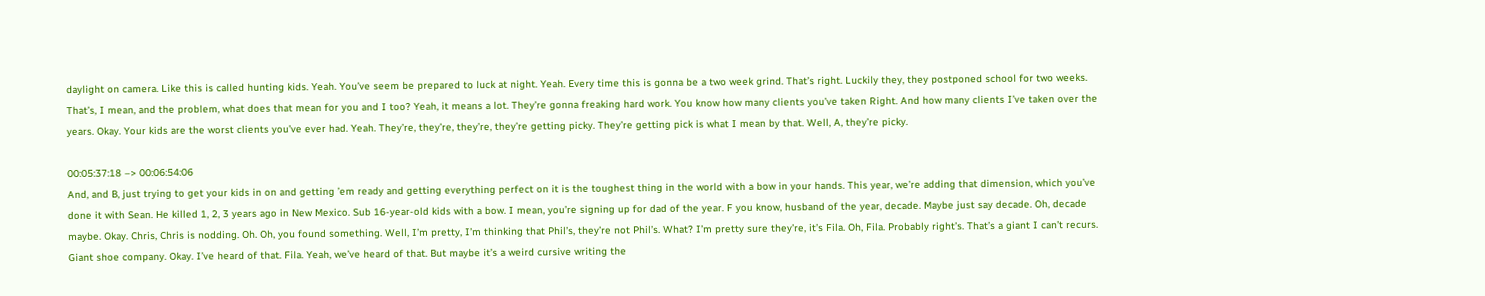daylight on camera. Like this is called hunting kids. Yeah. You’ve seem be prepared to luck at night. Yeah. Every time this is gonna be a two week grind. That’s right. Luckily they, they postponed school for two weeks. That’s, I mean, and the problem, what does that mean for you and I too? Yeah, it means a lot. They’re gonna freaking hard work. You know how many clients you’ve taken Right. And how many clients I’ve taken over the years. Okay. Your kids are the worst clients you’ve ever had. Yeah. They’re, they’re, they’re, they’re getting picky. They’re getting pick is what I mean by that. Well, A, they’re picky.

00:05:37:18 –> 00:06:54:06
And, and B, just trying to get your kids in on and getting ’em ready and getting everything perfect on it is the toughest thing in the world with a bow in your hands. This year, we’re adding that dimension, which you’ve done it with Sean. He killed 1, 2, 3 years ago in New Mexico. Sub 16-year-old kids with a bow. I mean, you’re signing up for dad of the year. F you know, husband of the year, decade. Maybe just say decade. Oh, decade maybe. Okay. Chris, Chris is nodding. Oh. Oh, you found something. Well, I’m pretty, I’m thinking that Phil’s, they’re not Phil’s. What? I’m pretty sure they’re, it’s Fila. Oh, Fila. Probably right’s. That’s a giant I can’t recurs. Giant shoe company. Okay. I’ve heard of that. Fila. Yeah, we’ve heard of that. But maybe it’s a weird cursive writing the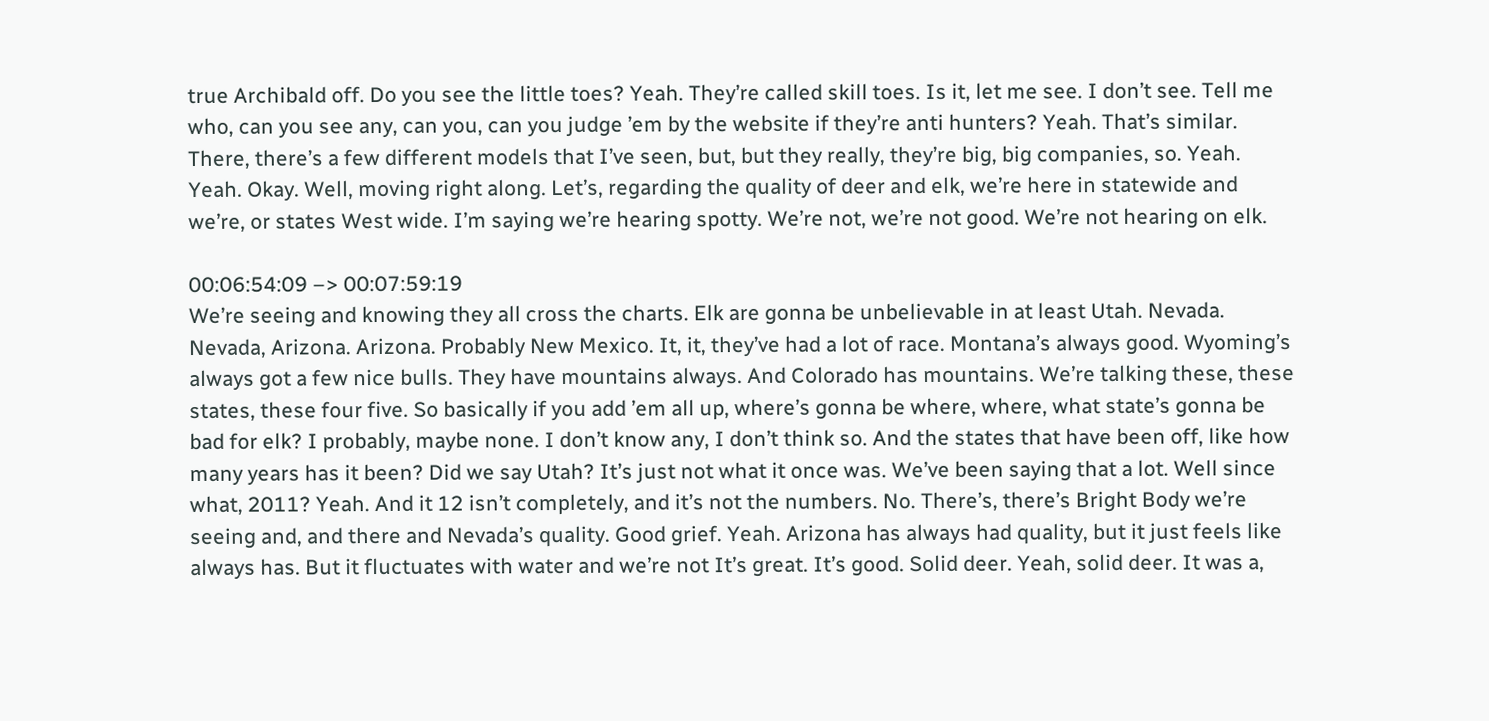true Archibald off. Do you see the little toes? Yeah. They’re called skill toes. Is it, let me see. I don’t see. Tell me who, can you see any, can you, can you judge ’em by the website if they’re anti hunters? Yeah. That’s similar. There, there’s a few different models that I’ve seen, but, but they really, they’re big, big companies, so. Yeah. Yeah. Okay. Well, moving right along. Let’s, regarding the quality of deer and elk, we’re here in statewide and we’re, or states West wide. I’m saying we’re hearing spotty. We’re not, we’re not good. We’re not hearing on elk.

00:06:54:09 –> 00:07:59:19
We’re seeing and knowing they all cross the charts. Elk are gonna be unbelievable in at least Utah. Nevada. Nevada, Arizona. Arizona. Probably New Mexico. It, it, they’ve had a lot of race. Montana’s always good. Wyoming’s always got a few nice bulls. They have mountains always. And Colorado has mountains. We’re talking these, these states, these four five. So basically if you add ’em all up, where’s gonna be where, where, what state’s gonna be bad for elk? I probably, maybe none. I don’t know any, I don’t think so. And the states that have been off, like how many years has it been? Did we say Utah? It’s just not what it once was. We’ve been saying that a lot. Well since what, 2011? Yeah. And it 12 isn’t completely, and it’s not the numbers. No. There’s, there’s Bright Body we’re seeing and, and there and Nevada’s quality. Good grief. Yeah. Arizona has always had quality, but it just feels like always has. But it fluctuates with water and we’re not It’s great. It’s good. Solid deer. Yeah, solid deer. It was a,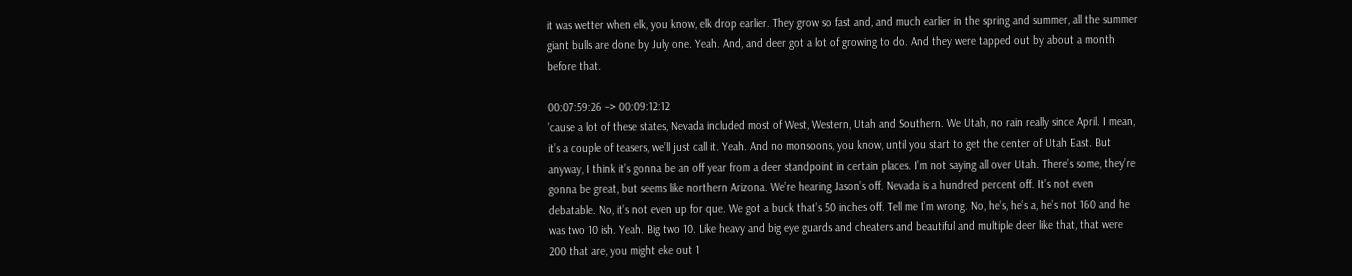it was wetter when elk, you know, elk drop earlier. They grow so fast and, and much earlier in the spring and summer, all the summer giant bulls are done by July one. Yeah. And, and deer got a lot of growing to do. And they were tapped out by about a month before that.

00:07:59:26 –> 00:09:12:12
’cause a lot of these states, Nevada included most of West, Western, Utah and Southern. We Utah, no rain really since April. I mean, it’s a couple of teasers, we’ll just call it. Yeah. And no monsoons, you know, until you start to get the center of Utah East. But anyway, I think it’s gonna be an off year from a deer standpoint in certain places. I’m not saying all over Utah. There’s some, they’re gonna be great, but seems like northern Arizona. We’re hearing Jason’s off. Nevada is a hundred percent off. It’s not even debatable. No, it’s not even up for que. We got a buck that’s 50 inches off. Tell me I’m wrong. No, he’s, he’s a, he’s not 160 and he was two 10 ish. Yeah. Big two 10. Like heavy and big eye guards and cheaters and beautiful and multiple deer like that, that were 200 that are, you might eke out 1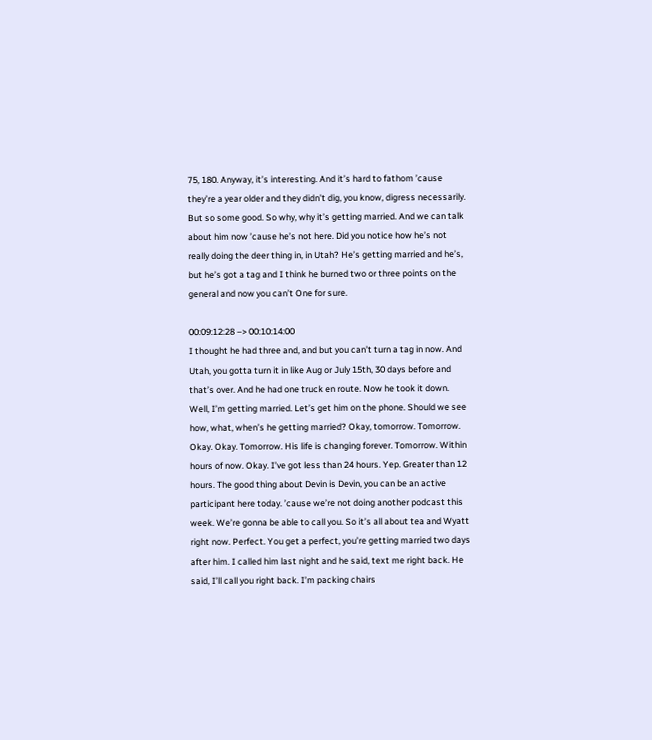75, 180. Anyway, it’s interesting. And it’s hard to fathom ’cause they’re a year older and they didn’t dig, you know, digress necessarily. But so some good. So why, why it’s getting married. And we can talk about him now ’cause he’s not here. Did you notice how he’s not really doing the deer thing in, in Utah? He’s getting married and he’s, but he’s got a tag and I think he burned two or three points on the general and now you can’t One for sure.

00:09:12:28 –> 00:10:14:00
I thought he had three and, and but you can’t turn a tag in now. And Utah, you gotta turn it in like Aug or July 15th, 30 days before and that’s over. And he had one truck en route. Now he took it down. Well, I’m getting married. Let’s get him on the phone. Should we see how, what, when’s he getting married? Okay, tomorrow. Tomorrow. Okay. Okay. Tomorrow. His life is changing forever. Tomorrow. Within hours of now. Okay. I’ve got less than 24 hours. Yep. Greater than 12 hours. The good thing about Devin is Devin, you can be an active participant here today. ’cause we’re not doing another podcast this week. We’re gonna be able to call you. So it’s all about tea and Wyatt right now. Perfect. You get a perfect, you’re getting married two days after him. I called him last night and he said, text me right back. He said, I’ll call you right back. I’m packing chairs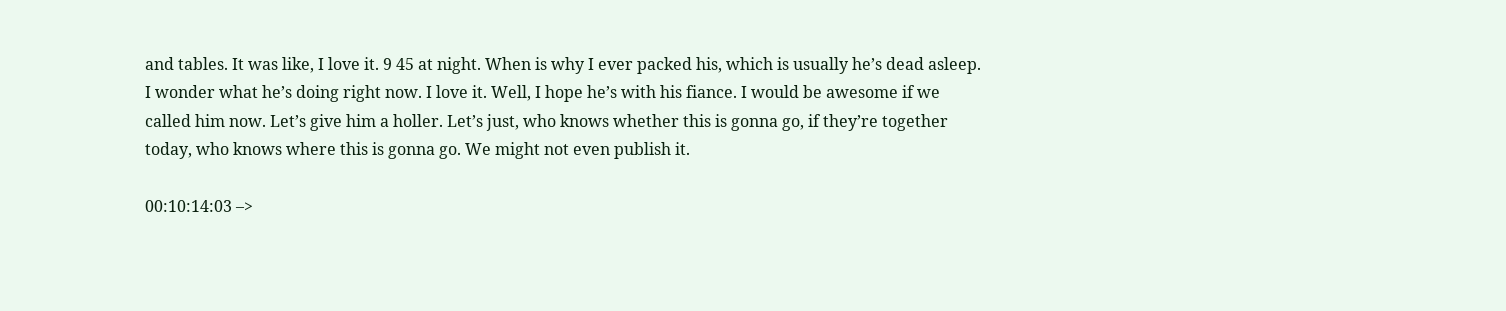and tables. It was like, I love it. 9 45 at night. When is why I ever packed his, which is usually he’s dead asleep. I wonder what he’s doing right now. I love it. Well, I hope he’s with his fiance. I would be awesome if we called him now. Let’s give him a holler. Let’s just, who knows whether this is gonna go, if they’re together today, who knows where this is gonna go. We might not even publish it.

00:10:14:03 –>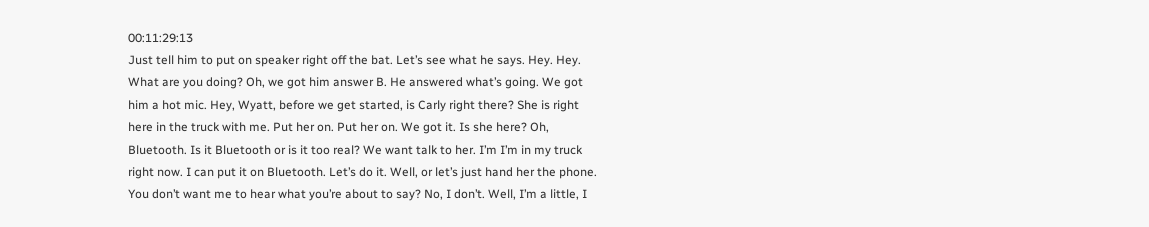00:11:29:13
Just tell him to put on speaker right off the bat. Let’s see what he says. Hey. Hey. What are you doing? Oh, we got him answer B. He answered what’s going. We got him a hot mic. Hey, Wyatt, before we get started, is Carly right there? She is right here in the truck with me. Put her on. Put her on. We got it. Is she here? Oh, Bluetooth. Is it Bluetooth or is it too real? We want talk to her. I’m I’m in my truck right now. I can put it on Bluetooth. Let’s do it. Well, or let’s just hand her the phone. You don’t want me to hear what you’re about to say? No, I don’t. Well, I’m a little, I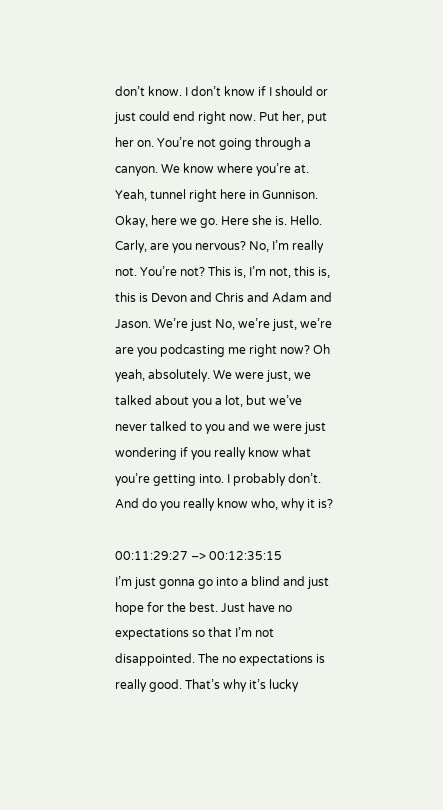don’t know. I don’t know if I should or just could end right now. Put her, put her on. You’re not going through a canyon. We know where you’re at. Yeah, tunnel right here in Gunnison. Okay, here we go. Here she is. Hello. Carly, are you nervous? No, I’m really not. You’re not? This is, I’m not, this is, this is Devon and Chris and Adam and Jason. We’re just No, we’re just, we’re are you podcasting me right now? Oh yeah, absolutely. We were just, we talked about you a lot, but we’ve never talked to you and we were just wondering if you really know what you’re getting into. I probably don’t. And do you really know who, why it is?

00:11:29:27 –> 00:12:35:15
I’m just gonna go into a blind and just hope for the best. Just have no expectations so that I’m not disappointed. The no expectations is really good. That’s why it’s lucky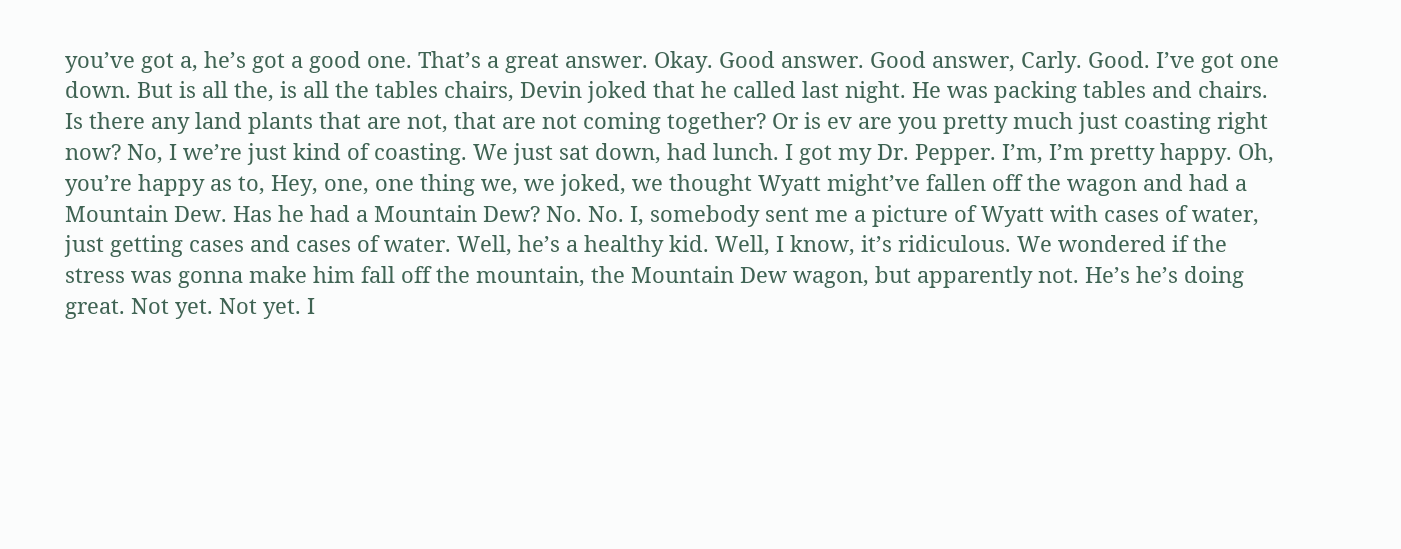you’ve got a, he’s got a good one. That’s a great answer. Okay. Good answer. Good answer, Carly. Good. I’ve got one down. But is all the, is all the tables chairs, Devin joked that he called last night. He was packing tables and chairs. Is there any land plants that are not, that are not coming together? Or is ev are you pretty much just coasting right now? No, I we’re just kind of coasting. We just sat down, had lunch. I got my Dr. Pepper. I’m, I’m pretty happy. Oh, you’re happy as to, Hey, one, one thing we, we joked, we thought Wyatt might’ve fallen off the wagon and had a Mountain Dew. Has he had a Mountain Dew? No. No. I, somebody sent me a picture of Wyatt with cases of water, just getting cases and cases of water. Well, he’s a healthy kid. Well, I know, it’s ridiculous. We wondered if the stress was gonna make him fall off the mountain, the Mountain Dew wagon, but apparently not. He’s he’s doing great. Not yet. Not yet. I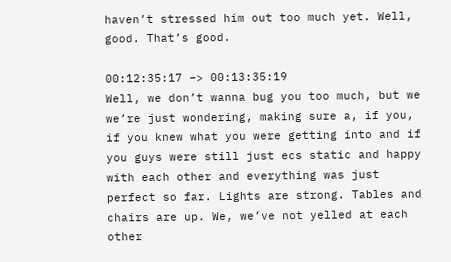haven’t stressed him out too much yet. Well, good. That’s good.

00:12:35:17 –> 00:13:35:19
Well, we don’t wanna bug you too much, but we we’re just wondering, making sure a, if you, if you knew what you were getting into and if you guys were still just ecs static and happy with each other and everything was just perfect so far. Lights are strong. Tables and chairs are up. We, we’ve not yelled at each other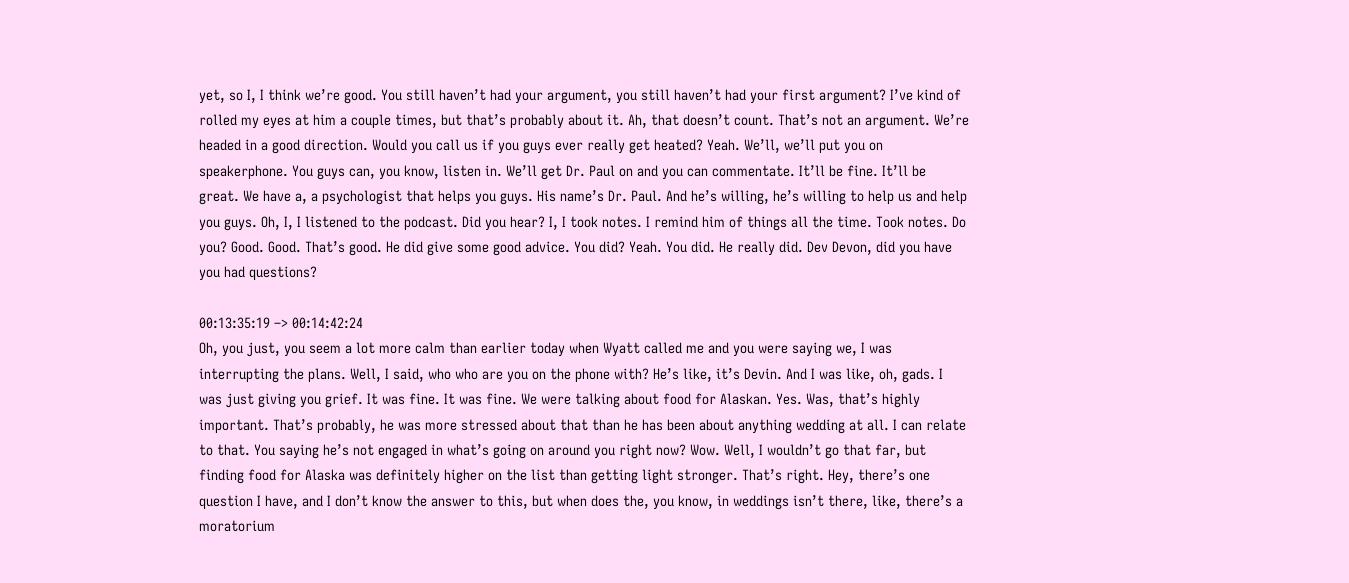yet, so I, I think we’re good. You still haven’t had your argument, you still haven’t had your first argument? I’ve kind of rolled my eyes at him a couple times, but that’s probably about it. Ah, that doesn’t count. That’s not an argument. We’re headed in a good direction. Would you call us if you guys ever really get heated? Yeah. We’ll, we’ll put you on speakerphone. You guys can, you know, listen in. We’ll get Dr. Paul on and you can commentate. It’ll be fine. It’ll be great. We have a, a psychologist that helps you guys. His name’s Dr. Paul. And he’s willing, he’s willing to help us and help you guys. Oh, I, I listened to the podcast. Did you hear? I, I took notes. I remind him of things all the time. Took notes. Do you? Good. Good. That’s good. He did give some good advice. You did? Yeah. You did. He really did. Dev Devon, did you have you had questions?

00:13:35:19 –> 00:14:42:24
Oh, you just, you seem a lot more calm than earlier today when Wyatt called me and you were saying we, I was interrupting the plans. Well, I said, who who are you on the phone with? He’s like, it’s Devin. And I was like, oh, gads. I was just giving you grief. It was fine. It was fine. We were talking about food for Alaskan. Yes. Was, that’s highly important. That’s probably, he was more stressed about that than he has been about anything wedding at all. I can relate to that. You saying he’s not engaged in what’s going on around you right now? Wow. Well, I wouldn’t go that far, but finding food for Alaska was definitely higher on the list than getting light stronger. That’s right. Hey, there’s one question I have, and I don’t know the answer to this, but when does the, you know, in weddings isn’t there, like, there’s a moratorium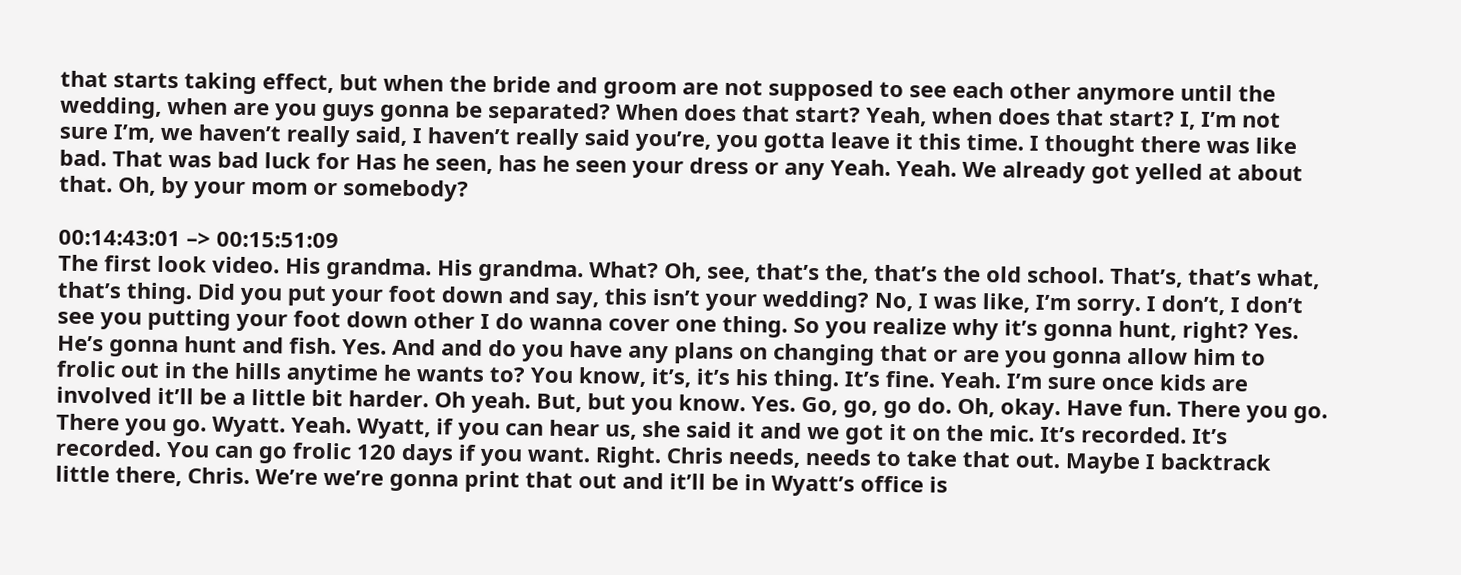that starts taking effect, but when the bride and groom are not supposed to see each other anymore until the wedding, when are you guys gonna be separated? When does that start? Yeah, when does that start? I, I’m not sure I’m, we haven’t really said, I haven’t really said you’re, you gotta leave it this time. I thought there was like bad. That was bad luck for Has he seen, has he seen your dress or any Yeah. Yeah. We already got yelled at about that. Oh, by your mom or somebody?

00:14:43:01 –> 00:15:51:09
The first look video. His grandma. His grandma. What? Oh, see, that’s the, that’s the old school. That’s, that’s what, that’s thing. Did you put your foot down and say, this isn’t your wedding? No, I was like, I’m sorry. I don’t, I don’t see you putting your foot down other I do wanna cover one thing. So you realize why it’s gonna hunt, right? Yes. He’s gonna hunt and fish. Yes. And and do you have any plans on changing that or are you gonna allow him to frolic out in the hills anytime he wants to? You know, it’s, it’s his thing. It’s fine. Yeah. I’m sure once kids are involved it’ll be a little bit harder. Oh yeah. But, but you know. Yes. Go, go, go do. Oh, okay. Have fun. There you go. There you go. Wyatt. Yeah. Wyatt, if you can hear us, she said it and we got it on the mic. It’s recorded. It’s recorded. You can go frolic 120 days if you want. Right. Chris needs, needs to take that out. Maybe I backtrack little there, Chris. We’re we’re gonna print that out and it’ll be in Wyatt’s office is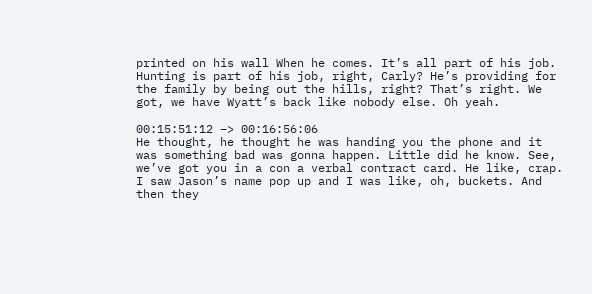printed on his wall When he comes. It’s all part of his job. Hunting is part of his job, right, Carly? He’s providing for the family by being out the hills, right? That’s right. We got, we have Wyatt’s back like nobody else. Oh yeah.

00:15:51:12 –> 00:16:56:06
He thought, he thought he was handing you the phone and it was something bad was gonna happen. Little did he know. See, we’ve got you in a con a verbal contract card. He like, crap. I saw Jason’s name pop up and I was like, oh, buckets. And then they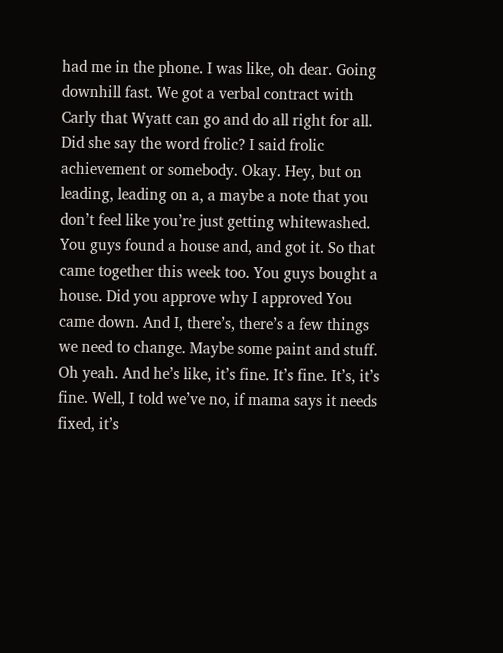had me in the phone. I was like, oh dear. Going downhill fast. We got a verbal contract with Carly that Wyatt can go and do all right for all. Did she say the word frolic? I said frolic achievement or somebody. Okay. Hey, but on leading, leading on a, a maybe a note that you don’t feel like you’re just getting whitewashed. You guys found a house and, and got it. So that came together this week too. You guys bought a house. Did you approve why I approved You came down. And I, there’s, there’s a few things we need to change. Maybe some paint and stuff. Oh yeah. And he’s like, it’s fine. It’s fine. It’s, it’s fine. Well, I told we’ve no, if mama says it needs fixed, it’s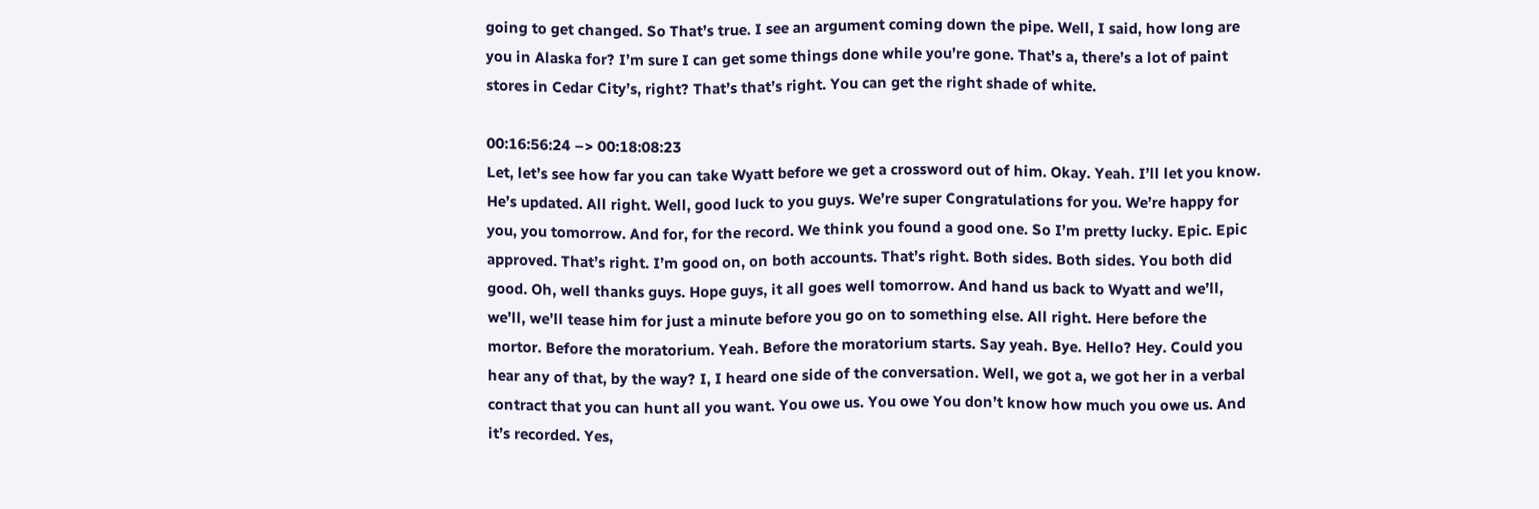going to get changed. So That’s true. I see an argument coming down the pipe. Well, I said, how long are you in Alaska for? I’m sure I can get some things done while you’re gone. That’s a, there’s a lot of paint stores in Cedar City’s, right? That’s that’s right. You can get the right shade of white.

00:16:56:24 –> 00:18:08:23
Let, let’s see how far you can take Wyatt before we get a crossword out of him. Okay. Yeah. I’ll let you know. He’s updated. All right. Well, good luck to you guys. We’re super Congratulations for you. We’re happy for you, you tomorrow. And for, for the record. We think you found a good one. So I’m pretty lucky. Epic. Epic approved. That’s right. I’m good on, on both accounts. That’s right. Both sides. Both sides. You both did good. Oh, well thanks guys. Hope guys, it all goes well tomorrow. And hand us back to Wyatt and we’ll, we’ll, we’ll tease him for just a minute before you go on to something else. All right. Here before the mortor. Before the moratorium. Yeah. Before the moratorium starts. Say yeah. Bye. Hello? Hey. Could you hear any of that, by the way? I, I heard one side of the conversation. Well, we got a, we got her in a verbal contract that you can hunt all you want. You owe us. You owe You don’t know how much you owe us. And it’s recorded. Yes,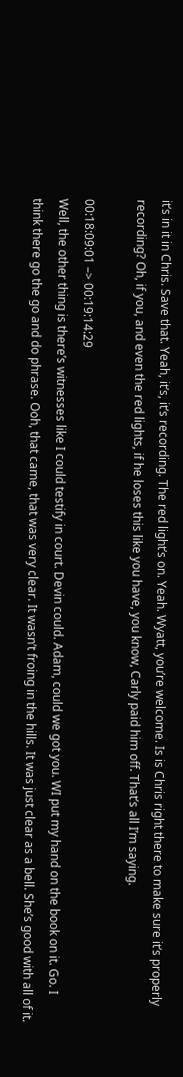it’s in it in Chris. Save that. Yeah, it’s, it’s recording. The red light’s on. Yeah. Wyatt, you’re welcome. Is is Chris right there to make sure it’s properly recording? Oh, if you, and even the red lights, if he loses this like you have, you know, Carly paid him off. That’s all I’m saying.

00:18:09:01 –> 00:19:14:29
Well, the other thing is there’s witnesses like I could testify in court. Devin could. Adam, could we got you. WI put my hand on the book on it. Go. I think there go the go and do phrase. Ooh, that came, that was very clear. It wasn’t froing in the hills. It was just clear as a bell. She’s good with all of it.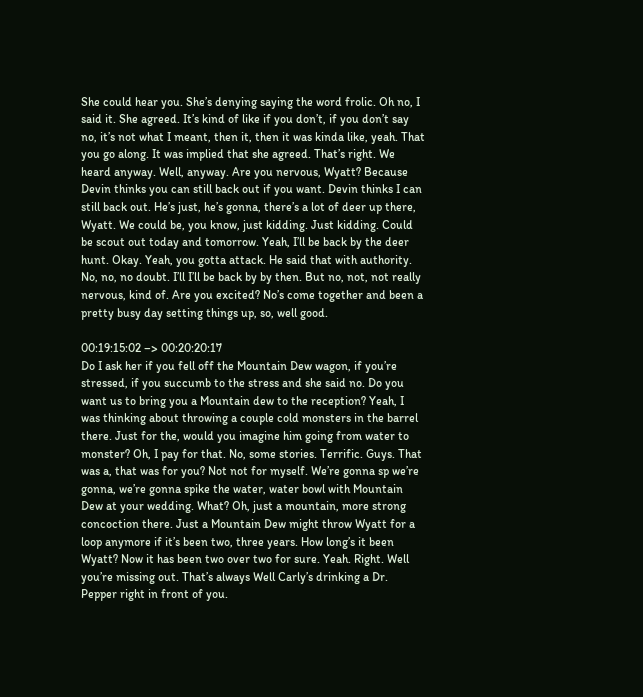She could hear you. She’s denying saying the word frolic. Oh no, I said it. She agreed. It’s kind of like if you don’t, if you don’t say no, it’s not what I meant, then it, then it was kinda like, yeah. That you go along. It was implied that she agreed. That’s right. We heard anyway. Well, anyway. Are you nervous, Wyatt? Because Devin thinks you can still back out if you want. Devin thinks I can still back out. He’s just, he’s gonna, there’s a lot of deer up there, Wyatt. We could be, you know, just kidding. Just kidding. Could be scout out today and tomorrow. Yeah, I’ll be back by the deer hunt. Okay. Yeah, you gotta attack. He said that with authority. No, no, no doubt. I’ll I’ll be back by by then. But no, not, not really nervous, kind of. Are you excited? No’s come together and been a pretty busy day setting things up, so, well good.

00:19:15:02 –> 00:20:20:17
Do I ask her if you fell off the Mountain Dew wagon, if you’re stressed, if you succumb to the stress and she said no. Do you want us to bring you a Mountain dew to the reception? Yeah, I was thinking about throwing a couple cold monsters in the barrel there. Just for the, would you imagine him going from water to monster? Oh, I pay for that. No, some stories. Terrific. Guys. That was a, that was for you? Not not for myself. We’re gonna sp we’re gonna, we’re gonna spike the water, water bowl with Mountain Dew at your wedding. What? Oh, just a mountain, more strong concoction there. Just a Mountain Dew might throw Wyatt for a loop anymore if it’s been two, three years. How long’s it been Wyatt? Now it has been two over two for sure. Yeah. Right. Well you’re missing out. That’s always Well Carly’s drinking a Dr. Pepper right in front of you.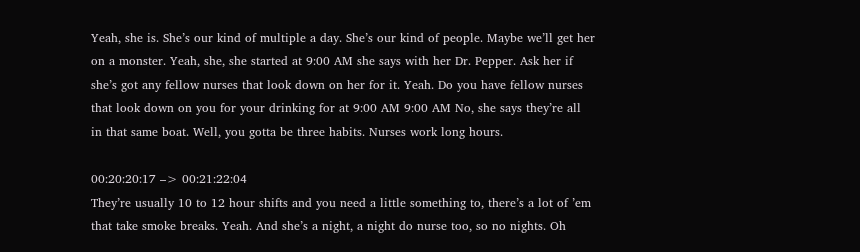Yeah, she is. She’s our kind of multiple a day. She’s our kind of people. Maybe we’ll get her on a monster. Yeah, she, she started at 9:00 AM she says with her Dr. Pepper. Ask her if she’s got any fellow nurses that look down on her for it. Yeah. Do you have fellow nurses that look down on you for your drinking for at 9:00 AM 9:00 AM No, she says they’re all in that same boat. Well, you gotta be three habits. Nurses work long hours.

00:20:20:17 –> 00:21:22:04
They’re usually 10 to 12 hour shifts and you need a little something to, there’s a lot of ’em that take smoke breaks. Yeah. And she’s a night, a night do nurse too, so no nights. Oh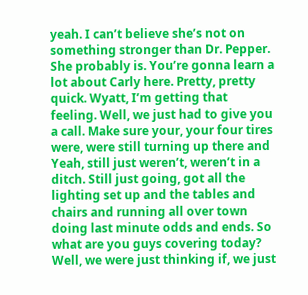yeah. I can’t believe she’s not on something stronger than Dr. Pepper. She probably is. You’re gonna learn a lot about Carly here. Pretty, pretty quick. Wyatt, I’m getting that feeling. Well, we just had to give you a call. Make sure your, your four tires were, were still turning up there and Yeah, still just weren’t, weren’t in a ditch. Still just going, got all the lighting set up and the tables and chairs and running all over town doing last minute odds and ends. So what are you guys covering today? Well, we were just thinking if, we just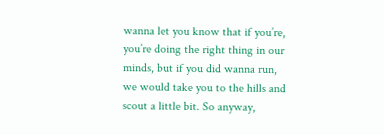wanna let you know that if you’re, you’re doing the right thing in our minds, but if you did wanna run, we would take you to the hills and scout a little bit. So anyway,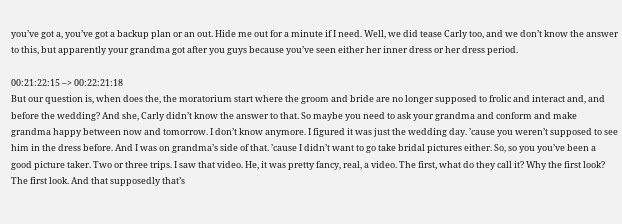you’ve got a, you’ve got a backup plan or an out. Hide me out for a minute if I need. Well, we did tease Carly too, and we don’t know the answer to this, but apparently your grandma got after you guys because you’ve seen either her inner dress or her dress period.

00:21:22:15 –> 00:22:21:18
But our question is, when does the, the moratorium start where the groom and bride are no longer supposed to frolic and interact and, and before the wedding? And she, Carly didn’t know the answer to that. So maybe you need to ask your grandma and conform and make grandma happy between now and tomorrow. I don’t know anymore. I figured it was just the wedding day. ’cause you weren’t supposed to see him in the dress before. And I was on grandma’s side of that. ’cause I didn’t want to go take bridal pictures either. So, so you you’ve been a good picture taker. Two or three trips. I saw that video. He, it was pretty fancy, real, a video. The first, what do they call it? Why the first look? The first look. And that supposedly that’s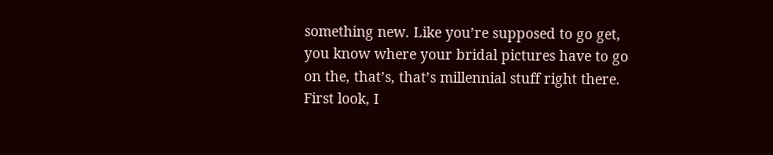something new. Like you’re supposed to go get, you know where your bridal pictures have to go on the, that’s, that’s millennial stuff right there. First look, I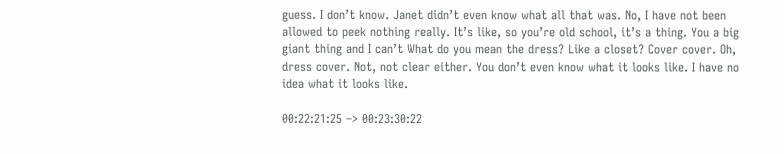guess. I don’t know. Janet didn’t even know what all that was. No, I have not been allowed to peek nothing really. It’s like, so you’re old school, it’s a thing. You a big giant thing and I can’t What do you mean the dress? Like a closet? Cover cover. Oh, dress cover. Not, not clear either. You don’t even know what it looks like. I have no idea what it looks like.

00:22:21:25 –> 00:23:30:22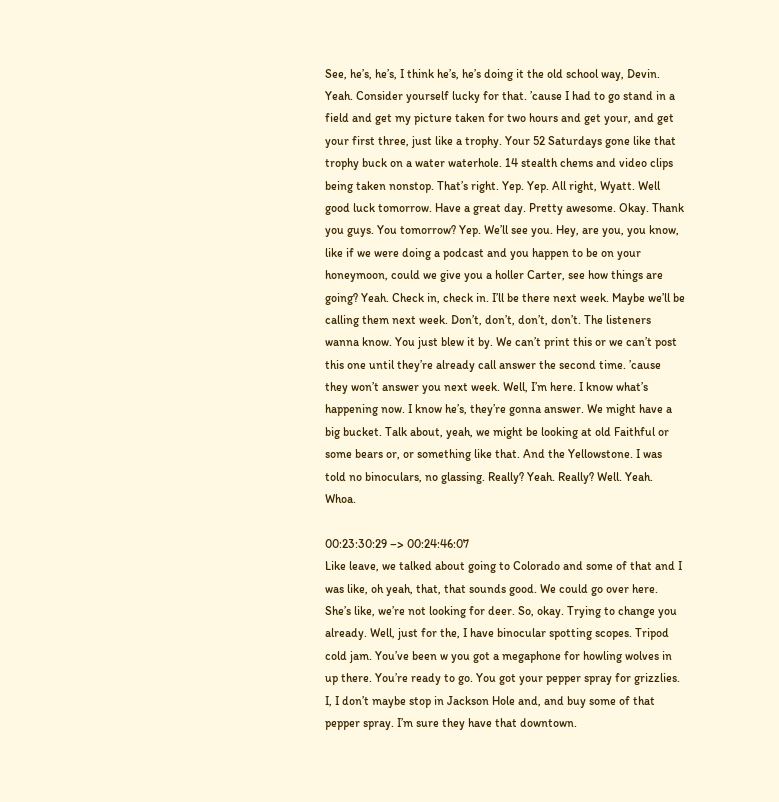See, he’s, he’s, I think he’s, he’s doing it the old school way, Devin. Yeah. Consider yourself lucky for that. ’cause I had to go stand in a field and get my picture taken for two hours and get your, and get your first three, just like a trophy. Your 52 Saturdays gone like that trophy buck on a water waterhole. 14 stealth chems and video clips being taken nonstop. That’s right. Yep. Yep. All right, Wyatt. Well good luck tomorrow. Have a great day. Pretty awesome. Okay. Thank you guys. You tomorrow? Yep. We’ll see you. Hey, are you, you know, like if we were doing a podcast and you happen to be on your honeymoon, could we give you a holler Carter, see how things are going? Yeah. Check in, check in. I’ll be there next week. Maybe we’ll be calling them next week. Don’t, don’t, don’t, don’t. The listeners wanna know. You just blew it by. We can’t print this or we can’t post this one until they’re already call answer the second time. ’cause they won’t answer you next week. Well, I’m here. I know what’s happening now. I know he’s, they’re gonna answer. We might have a big bucket. Talk about, yeah, we might be looking at old Faithful or some bears or, or something like that. And the Yellowstone. I was told no binoculars, no glassing. Really? Yeah. Really? Well. Yeah. Whoa.

00:23:30:29 –> 00:24:46:07
Like leave, we talked about going to Colorado and some of that and I was like, oh yeah, that, that sounds good. We could go over here. She’s like, we’re not looking for deer. So, okay. Trying to change you already. Well, just for the, I have binocular spotting scopes. Tripod cold jam. You’ve been w you got a megaphone for howling wolves in up there. You’re ready to go. You got your pepper spray for grizzlies. I, I don’t maybe stop in Jackson Hole and, and buy some of that pepper spray. I’m sure they have that downtown.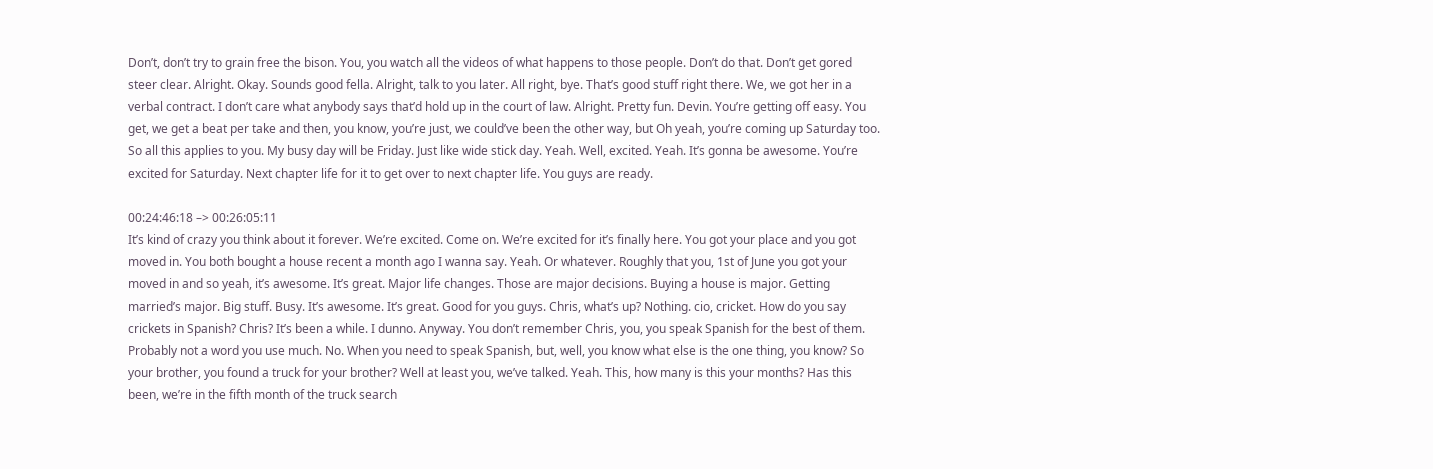Don’t, don’t try to grain free the bison. You, you watch all the videos of what happens to those people. Don’t do that. Don’t get gored steer clear. Alright. Okay. Sounds good fella. Alright, talk to you later. All right, bye. That’s good stuff right there. We, we got her in a verbal contract. I don’t care what anybody says that’d hold up in the court of law. Alright. Pretty fun. Devin. You’re getting off easy. You get, we get a beat per take and then, you know, you’re just, we could’ve been the other way, but Oh yeah, you’re coming up Saturday too. So all this applies to you. My busy day will be Friday. Just like wide stick day. Yeah. Well, excited. Yeah. It’s gonna be awesome. You’re excited for Saturday. Next chapter life for it to get over to next chapter life. You guys are ready.

00:24:46:18 –> 00:26:05:11
It’s kind of crazy you think about it forever. We’re excited. Come on. We’re excited for it’s finally here. You got your place and you got moved in. You both bought a house recent a month ago I wanna say. Yeah. Or whatever. Roughly that you, 1st of June you got your moved in and so yeah, it’s awesome. It’s great. Major life changes. Those are major decisions. Buying a house is major. Getting married’s major. Big stuff. Busy. It’s awesome. It’s great. Good for you guys. Chris, what’s up? Nothing. cio, cricket. How do you say crickets in Spanish? Chris? It’s been a while. I dunno. Anyway. You don’t remember Chris, you, you speak Spanish for the best of them. Probably not a word you use much. No. When you need to speak Spanish, but, well, you know what else is the one thing, you know? So your brother, you found a truck for your brother? Well at least you, we’ve talked. Yeah. This, how many is this your months? Has this been, we’re in the fifth month of the truck search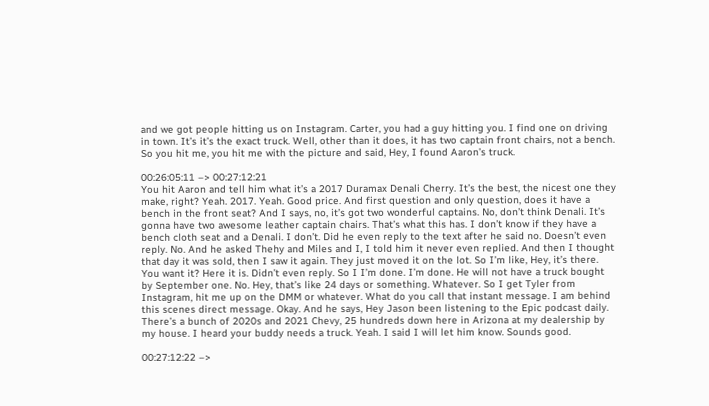and we got people hitting us on Instagram. Carter, you had a guy hitting you. I find one on driving in town. It’s it’s the exact truck. Well, other than it does, it has two captain front chairs, not a bench. So you hit me, you hit me with the picture and said, Hey, I found Aaron’s truck.

00:26:05:11 –> 00:27:12:21
You hit Aaron and tell him what it’s a 2017 Duramax Denali Cherry. It’s the best, the nicest one they make, right? Yeah. 2017. Yeah. Good price. And first question and only question, does it have a bench in the front seat? And I says, no, it’s got two wonderful captains. No, don’t think Denali. It’s gonna have two awesome leather captain chairs. That’s what this has. I don’t know if they have a bench cloth seat and a Denali. I don’t. Did he even reply to the text after he said no. Doesn’t even reply. No. And he asked Thehy and Miles and I, I told him it never even replied. And then I thought that day it was sold, then I saw it again. They just moved it on the lot. So I’m like, Hey, it’s there. You want it? Here it is. Didn’t even reply. So I I’m done. I’m done. He will not have a truck bought by September one. No. Hey, that’s like 24 days or something. Whatever. So I get Tyler from Instagram, hit me up on the DMM or whatever. What do you call that instant message. I am behind this scenes direct message. Okay. And he says, Hey Jason been listening to the Epic podcast daily. There’s a bunch of 2020s and 2021 Chevy, 25 hundreds down here in Arizona at my dealership by my house. I heard your buddy needs a truck. Yeah. I said I will let him know. Sounds good.

00:27:12:22 –>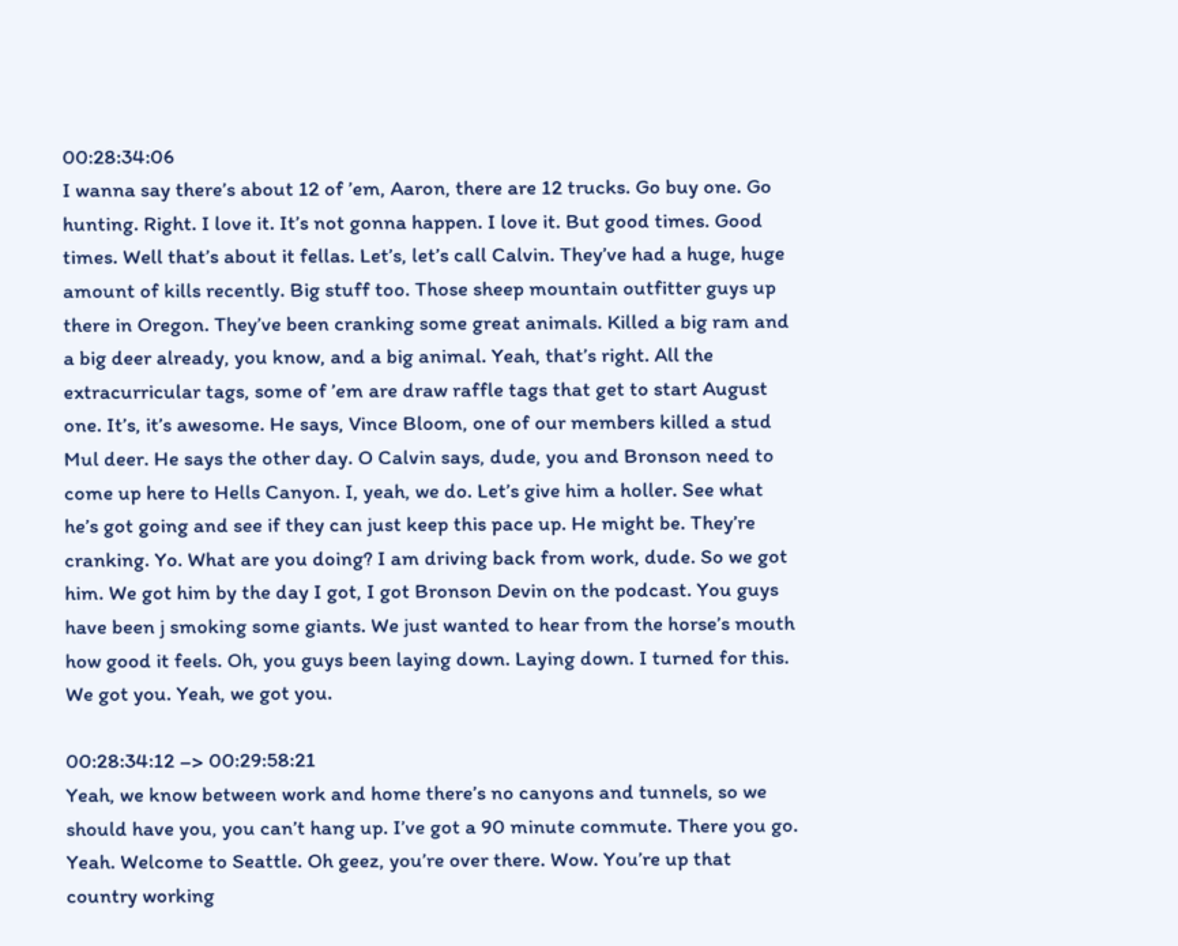00:28:34:06
I wanna say there’s about 12 of ’em, Aaron, there are 12 trucks. Go buy one. Go hunting. Right. I love it. It’s not gonna happen. I love it. But good times. Good times. Well that’s about it fellas. Let’s, let’s call Calvin. They’ve had a huge, huge amount of kills recently. Big stuff too. Those sheep mountain outfitter guys up there in Oregon. They’ve been cranking some great animals. Killed a big ram and a big deer already, you know, and a big animal. Yeah, that’s right. All the extracurricular tags, some of ’em are draw raffle tags that get to start August one. It’s, it’s awesome. He says, Vince Bloom, one of our members killed a stud Mul deer. He says the other day. O Calvin says, dude, you and Bronson need to come up here to Hells Canyon. I, yeah, we do. Let’s give him a holler. See what he’s got going and see if they can just keep this pace up. He might be. They’re cranking. Yo. What are you doing? I am driving back from work, dude. So we got him. We got him by the day I got, I got Bronson Devin on the podcast. You guys have been j smoking some giants. We just wanted to hear from the horse’s mouth how good it feels. Oh, you guys been laying down. Laying down. I turned for this. We got you. Yeah, we got you.

00:28:34:12 –> 00:29:58:21
Yeah, we know between work and home there’s no canyons and tunnels, so we should have you, you can’t hang up. I’ve got a 90 minute commute. There you go. Yeah. Welcome to Seattle. Oh geez, you’re over there. Wow. You’re up that country working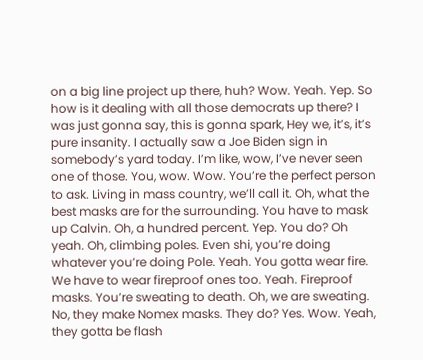on a big line project up there, huh? Wow. Yeah. Yep. So how is it dealing with all those democrats up there? I was just gonna say, this is gonna spark, Hey we, it’s, it’s pure insanity. I actually saw a Joe Biden sign in somebody’s yard today. I’m like, wow, I’ve never seen one of those. You, wow. Wow. You’re the perfect person to ask. Living in mass country, we’ll call it. Oh, what the best masks are for the surrounding. You have to mask up Calvin. Oh, a hundred percent. Yep. You do? Oh yeah. Oh, climbing poles. Even shi, you’re doing whatever you’re doing Pole. Yeah. You gotta wear fire. We have to wear fireproof ones too. Yeah. Fireproof masks. You’re sweating to death. Oh, we are sweating. No, they make Nomex masks. They do? Yes. Wow. Yeah, they gotta be flash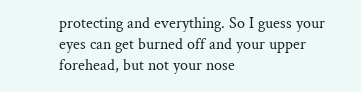protecting and everything. So I guess your eyes can get burned off and your upper forehead, but not your nose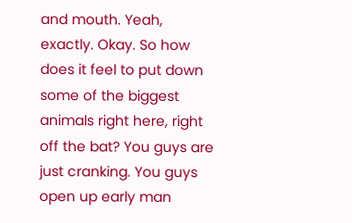and mouth. Yeah, exactly. Okay. So how does it feel to put down some of the biggest animals right here, right off the bat? You guys are just cranking. You guys open up early man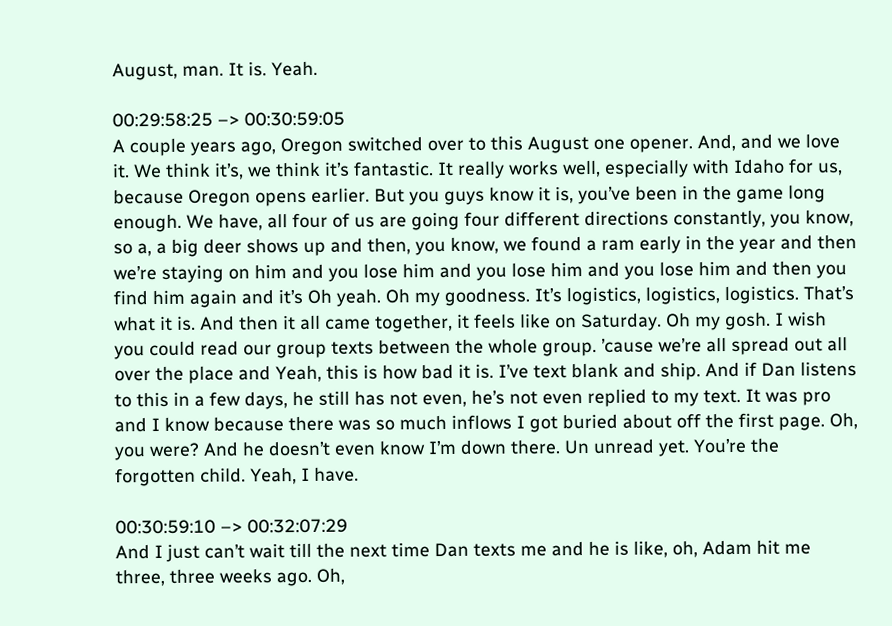August, man. It is. Yeah.

00:29:58:25 –> 00:30:59:05
A couple years ago, Oregon switched over to this August one opener. And, and we love it. We think it’s, we think it’s fantastic. It really works well, especially with Idaho for us, because Oregon opens earlier. But you guys know it is, you’ve been in the game long enough. We have, all four of us are going four different directions constantly, you know, so a, a big deer shows up and then, you know, we found a ram early in the year and then we’re staying on him and you lose him and you lose him and you lose him and then you find him again and it’s Oh yeah. Oh my goodness. It’s logistics, logistics, logistics. That’s what it is. And then it all came together, it feels like on Saturday. Oh my gosh. I wish you could read our group texts between the whole group. ’cause we’re all spread out all over the place and Yeah, this is how bad it is. I’ve text blank and ship. And if Dan listens to this in a few days, he still has not even, he’s not even replied to my text. It was pro and I know because there was so much inflows I got buried about off the first page. Oh, you were? And he doesn’t even know I’m down there. Un unread yet. You’re the forgotten child. Yeah, I have.

00:30:59:10 –> 00:32:07:29
And I just can’t wait till the next time Dan texts me and he is like, oh, Adam hit me three, three weeks ago. Oh,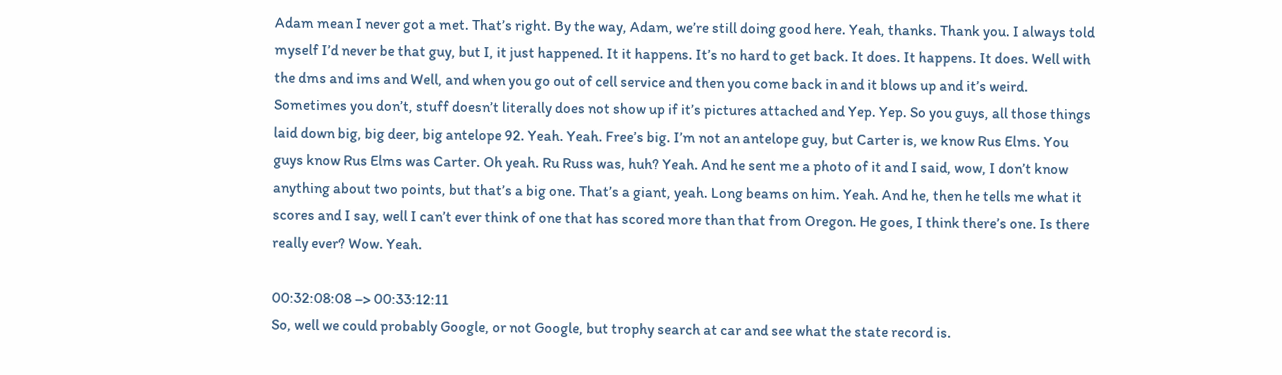Adam mean I never got a met. That’s right. By the way, Adam, we’re still doing good here. Yeah, thanks. Thank you. I always told myself I’d never be that guy, but I, it just happened. It it happens. It’s no hard to get back. It does. It happens. It does. Well with the dms and ims and Well, and when you go out of cell service and then you come back in and it blows up and it’s weird. Sometimes you don’t, stuff doesn’t literally does not show up if it’s pictures attached and Yep. Yep. So you guys, all those things laid down big, big deer, big antelope 92. Yeah. Yeah. Free’s big. I’m not an antelope guy, but Carter is, we know Rus Elms. You guys know Rus Elms was Carter. Oh yeah. Ru Russ was, huh? Yeah. And he sent me a photo of it and I said, wow, I don’t know anything about two points, but that’s a big one. That’s a giant, yeah. Long beams on him. Yeah. And he, then he tells me what it scores and I say, well I can’t ever think of one that has scored more than that from Oregon. He goes, I think there’s one. Is there really ever? Wow. Yeah.

00:32:08:08 –> 00:33:12:11
So, well we could probably Google, or not Google, but trophy search at car and see what the state record is.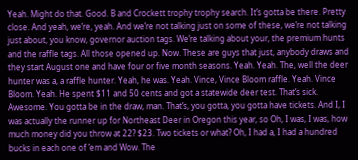Yeah. Might do that. Good. B and Crockett trophy trophy search. It’s gotta be there. Pretty close. And yeah, we’re, yeah. And we’re not talking just on some of these, we’re not talking just about, you know, governor auction tags. We’re talking about your, the premium hunts and the raffle tags. All those opened up. Now. These are guys that just, anybody draws and they start August one and have four or five month seasons. Yeah. Yeah. The, well the deer hunter was a, a raffle hunter. Yeah, he was. Yeah. Vince, Vince Bloom raffle. Yeah. Vince Bloom. Yeah. He spent $11 and 50 cents and got a statewide deer test. That’s sick. Awesome. You gotta be in the draw, man. That’s, you gotta, you gotta have tickets. And I, I was actually the runner up for Northeast Deer in Oregon this year, so Oh, I was, I was, how much money did you throw at 22? $23. Two tickets or what? Oh, I had a, I had a hundred bucks in each one of ’em and Wow. The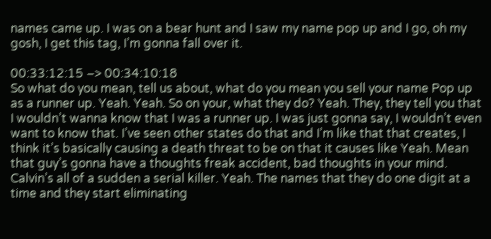names came up. I was on a bear hunt and I saw my name pop up and I go, oh my gosh, I get this tag, I’m gonna fall over it.

00:33:12:15 –> 00:34:10:18
So what do you mean, tell us about, what do you mean you sell your name Pop up as a runner up. Yeah. Yeah. So on your, what they do? Yeah. They, they tell you that I wouldn’t wanna know that I was a runner up. I was just gonna say, I wouldn’t even want to know that. I’ve seen other states do that and I’m like that that creates, I think it’s basically causing a death threat to be on that it causes like Yeah. Mean that guy’s gonna have a thoughts freak accident, bad thoughts in your mind. Calvin’s all of a sudden a serial killer. Yeah. The names that they do one digit at a time and they start eliminating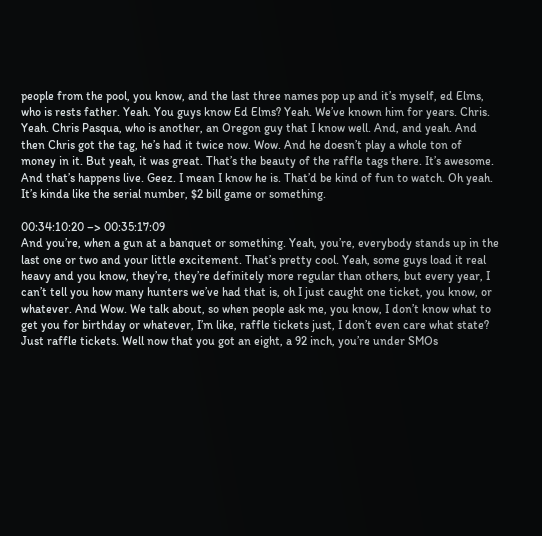people from the pool, you know, and the last three names pop up and it’s myself, ed Elms, who is rests father. Yeah. You guys know Ed Elms? Yeah. We’ve known him for years. Chris. Yeah. Chris Pasqua, who is another, an Oregon guy that I know well. And, and yeah. And then Chris got the tag, he’s had it twice now. Wow. And he doesn’t play a whole ton of money in it. But yeah, it was great. That’s the beauty of the raffle tags there. It’s awesome. And that’s happens live. Geez. I mean I know he is. That’d be kind of fun to watch. Oh yeah. It’s kinda like the serial number, $2 bill game or something.

00:34:10:20 –> 00:35:17:09
And you’re, when a gun at a banquet or something. Yeah, you’re, everybody stands up in the last one or two and your little excitement. That’s pretty cool. Yeah, some guys load it real heavy and you know, they’re, they’re definitely more regular than others, but every year, I can’t tell you how many hunters we’ve had that is, oh I just caught one ticket, you know, or whatever. And Wow. We talk about, so when people ask me, you know, I don’t know what to get you for birthday or whatever, I’m like, raffle tickets just, I don’t even care what state? Just raffle tickets. Well now that you got an eight, a 92 inch, you’re under SMOs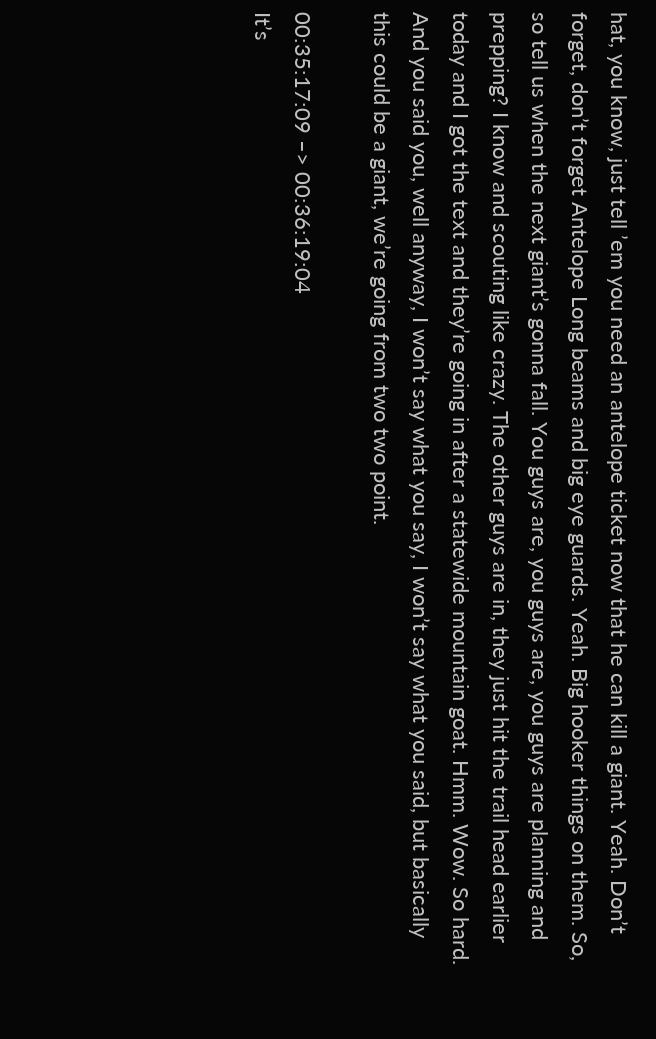hat, you know, just tell ’em you need an antelope ticket now that he can kill a giant. Yeah. Don’t forget, don’t forget Antelope Long beams and big eye guards. Yeah. Big hooker things on them. So, so tell us when the next giant’s gonna fall. You guys are, you guys are, you guys are planning and prepping? I know and scouting like crazy. The other guys are in, they just hit the trail head earlier today and I got the text and they’re going in after a statewide mountain goat. Hmm. Wow. So hard. And you said you, well anyway, I won’t say what you say, I won’t say what you said, but basically this could be a giant, we’re going from two two point.

00:35:17:09 –> 00:36:19:04
It’s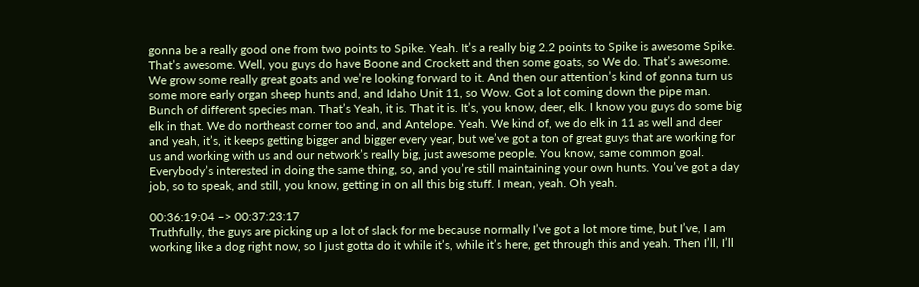gonna be a really good one from two points to Spike. Yeah. It’s a really big 2.2 points to Spike is awesome Spike. That’s awesome. Well, you guys do have Boone and Crockett and then some goats, so We do. That’s awesome. We grow some really great goats and we’re looking forward to it. And then our attention’s kind of gonna turn us some more early organ sheep hunts and, and Idaho Unit 11, so Wow. Got a lot coming down the pipe man. Bunch of different species man. That’s Yeah, it is. That it is. It’s, you know, deer, elk. I know you guys do some big elk in that. We do northeast corner too and, and Antelope. Yeah. We kind of, we do elk in 11 as well and deer and yeah, it’s, it keeps getting bigger and bigger every year, but we’ve got a ton of great guys that are working for us and working with us and our network’s really big, just awesome people. You know, same common goal. Everybody’s interested in doing the same thing, so, and you’re still maintaining your own hunts. You’ve got a day job, so to speak, and still, you know, getting in on all this big stuff. I mean, yeah. Oh yeah.

00:36:19:04 –> 00:37:23:17
Truthfully, the guys are picking up a lot of slack for me because normally I’ve got a lot more time, but I’ve, I am working like a dog right now, so I just gotta do it while it’s, while it’s here, get through this and yeah. Then I’ll, I’ll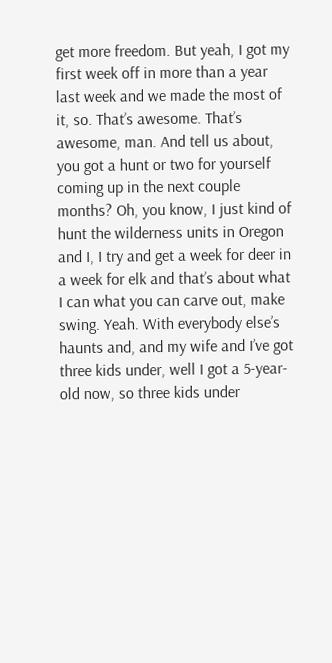get more freedom. But yeah, I got my first week off in more than a year last week and we made the most of it, so. That’s awesome. That’s awesome, man. And tell us about, you got a hunt or two for yourself coming up in the next couple months? Oh, you know, I just kind of hunt the wilderness units in Oregon and I, I try and get a week for deer in a week for elk and that’s about what I can what you can carve out, make swing. Yeah. With everybody else’s haunts and, and my wife and I’ve got three kids under, well I got a 5-year-old now, so three kids under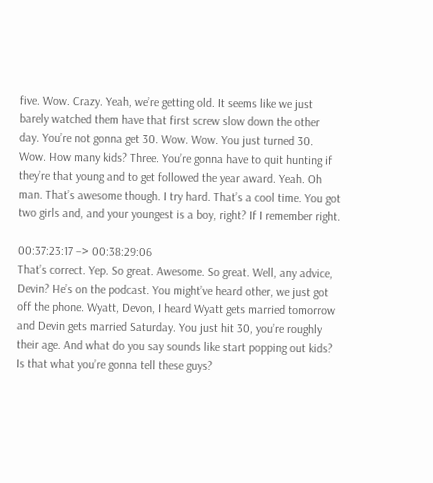five. Wow. Crazy. Yeah, we’re getting old. It seems like we just barely watched them have that first screw slow down the other day. You’re not gonna get 30. Wow. Wow. You just turned 30. Wow. How many kids? Three. You’re gonna have to quit hunting if they’re that young and to get followed the year award. Yeah. Oh man. That’s awesome though. I try hard. That’s a cool time. You got two girls and, and your youngest is a boy, right? If I remember right.

00:37:23:17 –> 00:38:29:06
That’s correct. Yep. So great. Awesome. So great. Well, any advice, Devin? He’s on the podcast. You might’ve heard other, we just got off the phone. Wyatt, Devon, I heard Wyatt gets married tomorrow and Devin gets married Saturday. You just hit 30, you’re roughly their age. And what do you say sounds like start popping out kids? Is that what you’re gonna tell these guys?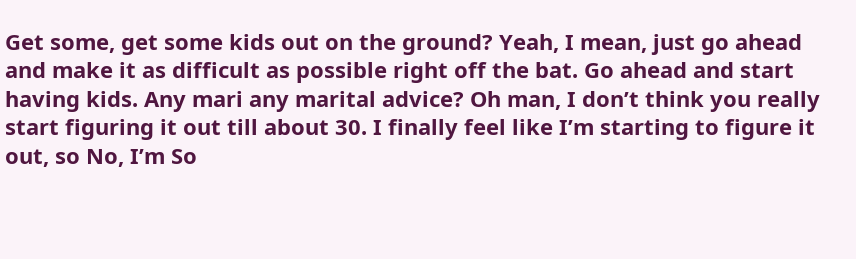Get some, get some kids out on the ground? Yeah, I mean, just go ahead and make it as difficult as possible right off the bat. Go ahead and start having kids. Any mari any marital advice? Oh man, I don’t think you really start figuring it out till about 30. I finally feel like I’m starting to figure it out, so No, I’m So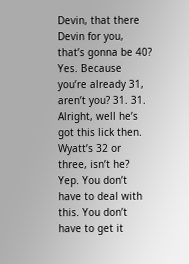Devin, that there Devin for you, that’s gonna be 40? Yes. Because you’re already 31, aren’t you? 31. 31. Alright, well he’s got this lick then. Wyatt’s 32 or three, isn’t he? Yep. You don’t have to deal with this. You don’t have to get it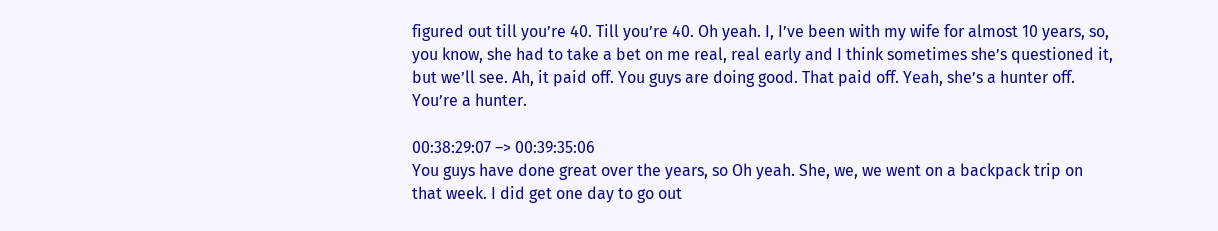figured out till you’re 40. Till you’re 40. Oh yeah. I, I’ve been with my wife for almost 10 years, so, you know, she had to take a bet on me real, real early and I think sometimes she’s questioned it, but we’ll see. Ah, it paid off. You guys are doing good. That paid off. Yeah, she’s a hunter off. You’re a hunter.

00:38:29:07 –> 00:39:35:06
You guys have done great over the years, so Oh yeah. She, we, we went on a backpack trip on that week. I did get one day to go out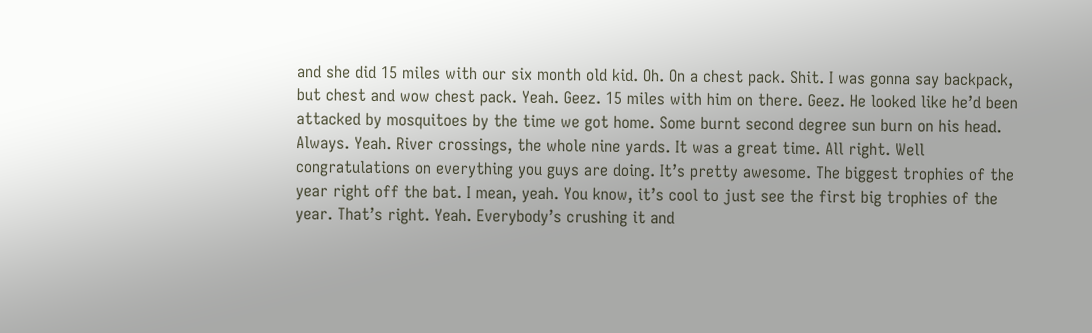and she did 15 miles with our six month old kid. Oh. On a chest pack. Shit. I was gonna say backpack, but chest and wow chest pack. Yeah. Geez. 15 miles with him on there. Geez. He looked like he’d been attacked by mosquitoes by the time we got home. Some burnt second degree sun burn on his head. Always. Yeah. River crossings, the whole nine yards. It was a great time. All right. Well congratulations on everything you guys are doing. It’s pretty awesome. The biggest trophies of the year right off the bat. I mean, yeah. You know, it’s cool to just see the first big trophies of the year. That’s right. Yeah. Everybody’s crushing it and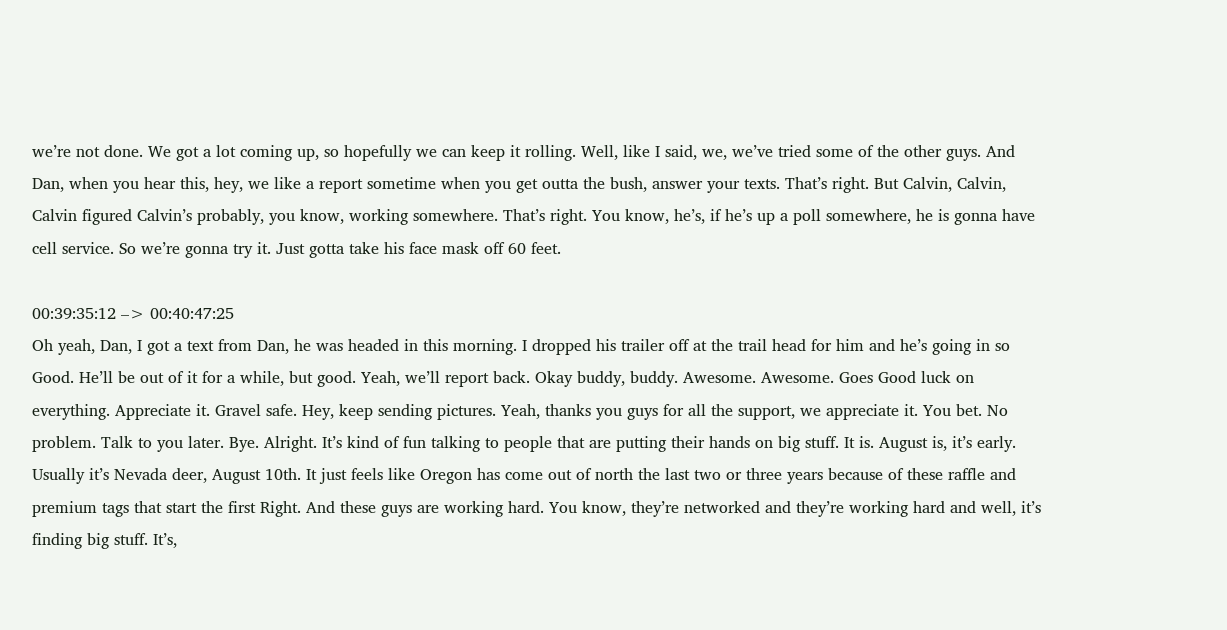we’re not done. We got a lot coming up, so hopefully we can keep it rolling. Well, like I said, we, we’ve tried some of the other guys. And Dan, when you hear this, hey, we like a report sometime when you get outta the bush, answer your texts. That’s right. But Calvin, Calvin, Calvin figured Calvin’s probably, you know, working somewhere. That’s right. You know, he’s, if he’s up a poll somewhere, he is gonna have cell service. So we’re gonna try it. Just gotta take his face mask off 60 feet.

00:39:35:12 –> 00:40:47:25
Oh yeah, Dan, I got a text from Dan, he was headed in this morning. I dropped his trailer off at the trail head for him and he’s going in so Good. He’ll be out of it for a while, but good. Yeah, we’ll report back. Okay buddy, buddy. Awesome. Awesome. Goes Good luck on everything. Appreciate it. Gravel safe. Hey, keep sending pictures. Yeah, thanks you guys for all the support, we appreciate it. You bet. No problem. Talk to you later. Bye. Alright. It’s kind of fun talking to people that are putting their hands on big stuff. It is. August is, it’s early. Usually it’s Nevada deer, August 10th. It just feels like Oregon has come out of north the last two or three years because of these raffle and premium tags that start the first Right. And these guys are working hard. You know, they’re networked and they’re working hard and well, it’s finding big stuff. It’s,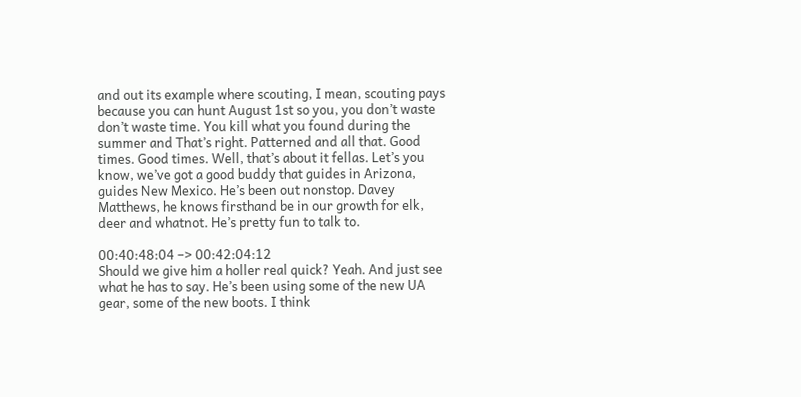and out its example where scouting, I mean, scouting pays because you can hunt August 1st so you, you don’t waste don’t waste time. You kill what you found during the summer and That’s right. Patterned and all that. Good times. Good times. Well, that’s about it fellas. Let’s you know, we’ve got a good buddy that guides in Arizona, guides New Mexico. He’s been out nonstop. Davey Matthews, he knows firsthand be in our growth for elk, deer and whatnot. He’s pretty fun to talk to.

00:40:48:04 –> 00:42:04:12
Should we give him a holler real quick? Yeah. And just see what he has to say. He’s been using some of the new UA gear, some of the new boots. I think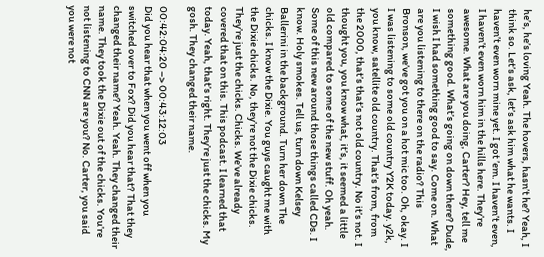he’s, he’s loving Yeah. The hovers, hasn’t he? Yeah, I think so. Let’s ask, let’s ask him what he wants. I haven’t even worn mine yet. I got ’em. I haven’t even, I haven’t even worn him in the hills here. They’re awesome. What are you doing, Carter? Hey, tell me something good. What’s going on down there? Dude, I wish I had something good to say. Come on. What are you listening to there on the radio? This Bronson, we’ve got you on a hot mic too. Oh, okay. I I was listening to some old country Y2K today. y2k, you know, satellite old country. That’s from, from the 2000, that’s that’s not old country. No it’s not. I thought you, you know what, it’s, it seemed a little old compared to some of the new stuff. Oh yeah. Some of this new around those things called CDs. I know. Holy smokes. Tell us, turn down Kelsey Ballerini in the background. Turn her down The chicks. I know the Dixie. You guys caught me with the Dixie chicks. No, they’re not the Dixie chicks. They’re just the chicks. Chicks. We’ve already covered that on this. This podcast. I learned that today. Yeah, that’s right. They’re just the chicks. My gosh. They changed their name.

00:42:04:20 –> 00:43:12:03
Did you hear that when you went off when you switched over to Fox? Did you hear that? That they changed their name? Yeah. Yeah. They changed their name. They took the Dixie out of the chicks. You’re not listening to CNN are you? No. Carter, you said you were not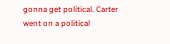gonna get political. Carter went on a political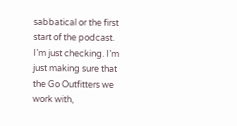sabbatical or the first start of the podcast. I’m just checking. I’m just making sure that the Go Outfitters we work with,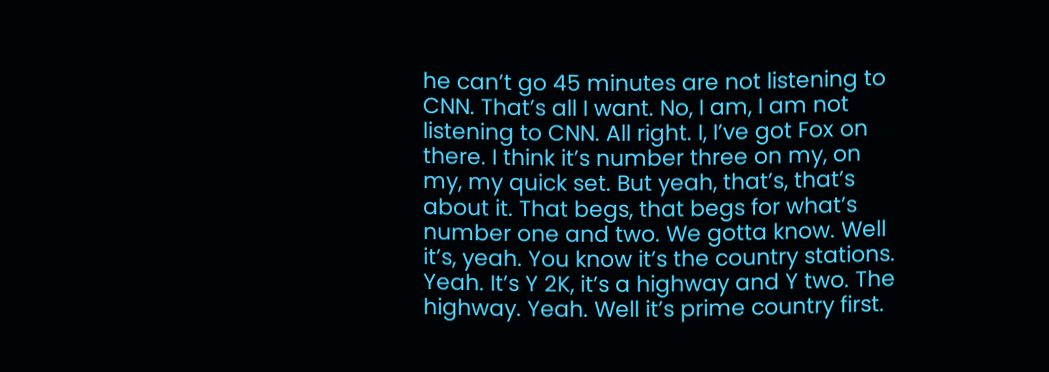he can’t go 45 minutes are not listening to CNN. That’s all I want. No, I am, I am not listening to CNN. All right. I, I’ve got Fox on there. I think it’s number three on my, on my, my quick set. But yeah, that’s, that’s about it. That begs, that begs for what’s number one and two. We gotta know. Well it’s, yeah. You know it’s the country stations. Yeah. It’s Y 2K, it’s a highway and Y two. The highway. Yeah. Well it’s prime country first.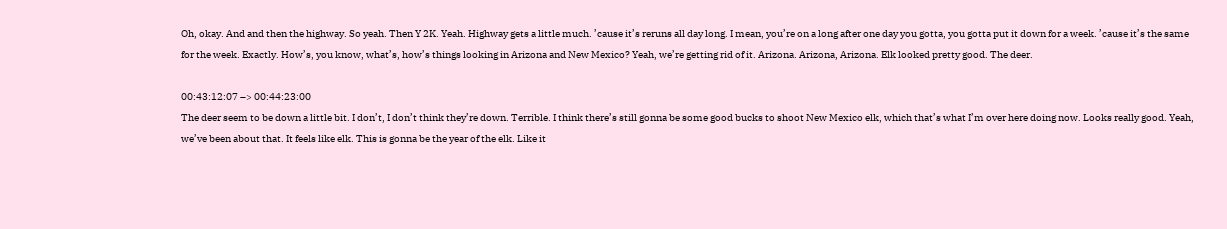Oh, okay. And and then the highway. So yeah. Then Y 2K. Yeah. Highway gets a little much. ’cause it’s reruns all day long. I mean, you’re on a long after one day you gotta, you gotta put it down for a week. ’cause it’s the same for the week. Exactly. How’s, you know, what’s, how’s things looking in Arizona and New Mexico? Yeah, we’re getting rid of it. Arizona. Arizona, Arizona. Elk looked pretty good. The deer.

00:43:12:07 –> 00:44:23:00
The deer seem to be down a little bit. I don’t, I don’t think they’re down. Terrible. I think there’s still gonna be some good bucks to shoot New Mexico elk, which that’s what I’m over here doing now. Looks really good. Yeah, we’ve been about that. It feels like elk. This is gonna be the year of the elk. Like it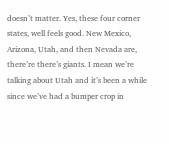doesn’t matter. Yes, these four corner states, well feels good. New Mexico, Arizona, Utah, and then Nevada are, there’re there’s giants. I mean we’re talking about Utah and it’s been a while since we’ve had a bumper crop in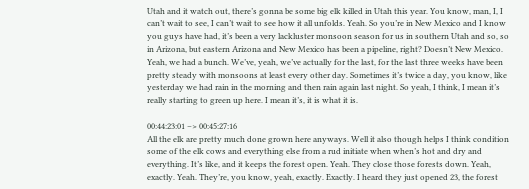Utah and it watch out, there’s gonna be some big elk killed in Utah this year. You know, man, I, I can’t wait to see, I can’t wait to see how it all unfolds. Yeah. So you’re in New Mexico and I know you guys have had, it’s been a very lackluster monsoon season for us in southern Utah and so, so in Arizona, but eastern Arizona and New Mexico has been a pipeline, right? Doesn’t New Mexico. Yeah, we had a bunch. We’ve, yeah, we’ve actually for the last, for the last three weeks have been pretty steady with monsoons at least every other day. Sometimes it’s twice a day, you know, like yesterday we had rain in the morning and then rain again last night. So yeah, I think, I mean it’s really starting to green up here. I mean it’s, it is what it is.

00:44:23:01 –> 00:45:27:16
All the elk are pretty much done grown here anyways. Well it also though helps I think condition some of the elk cows and everything else from a rud initiate when when’s hot and dry and everything. It’s like, and it keeps the forest open. Yeah. They close those forests down. Yeah, exactly. Yeah. They’re, you know, yeah, exactly. Exactly. I heard they just opened 23, the forest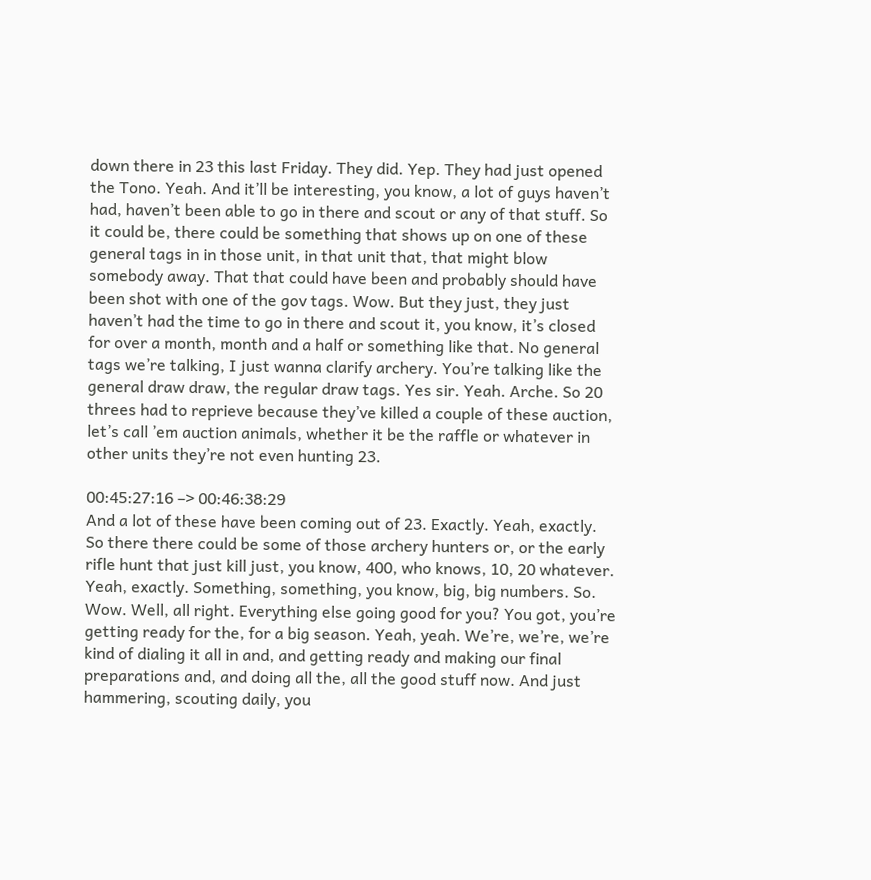down there in 23 this last Friday. They did. Yep. They had just opened the Tono. Yeah. And it’ll be interesting, you know, a lot of guys haven’t had, haven’t been able to go in there and scout or any of that stuff. So it could be, there could be something that shows up on one of these general tags in in those unit, in that unit that, that might blow somebody away. That that could have been and probably should have been shot with one of the gov tags. Wow. But they just, they just haven’t had the time to go in there and scout it, you know, it’s closed for over a month, month and a half or something like that. No general tags we’re talking, I just wanna clarify archery. You’re talking like the general draw draw, the regular draw tags. Yes sir. Yeah. Arche. So 20 threes had to reprieve because they’ve killed a couple of these auction, let’s call ’em auction animals, whether it be the raffle or whatever in other units they’re not even hunting 23.

00:45:27:16 –> 00:46:38:29
And a lot of these have been coming out of 23. Exactly. Yeah, exactly. So there there could be some of those archery hunters or, or the early rifle hunt that just kill just, you know, 400, who knows, 10, 20 whatever. Yeah, exactly. Something, something, you know, big, big numbers. So. Wow. Well, all right. Everything else going good for you? You got, you’re getting ready for the, for a big season. Yeah, yeah. We’re, we’re, we’re kind of dialing it all in and, and getting ready and making our final preparations and, and doing all the, all the good stuff now. And just hammering, scouting daily, you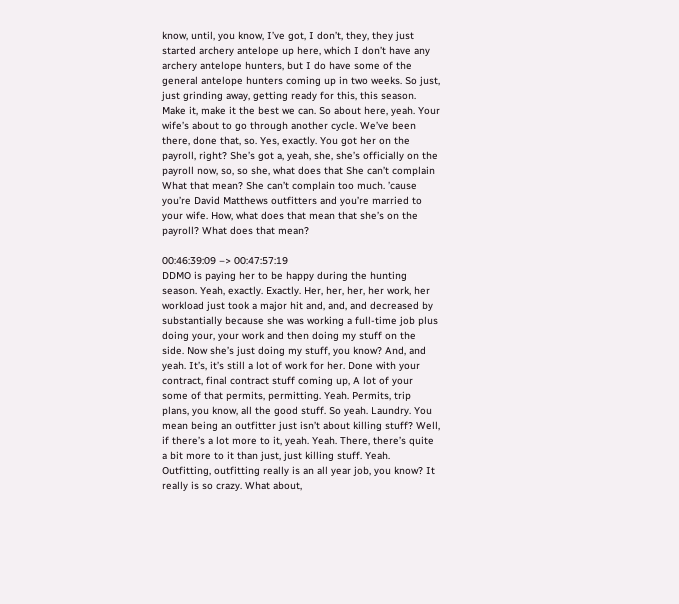know, until, you know, I’ve got, I don’t, they, they just started archery antelope up here, which I don’t have any archery antelope hunters, but I do have some of the general antelope hunters coming up in two weeks. So just, just grinding away, getting ready for this, this season. Make it, make it the best we can. So about here, yeah. Your wife’s about to go through another cycle. We’ve been there, done that, so. Yes, exactly. You got her on the payroll, right? She’s got a, yeah, she, she’s officially on the payroll now, so, so she, what does that She can’t complain What that mean? She can’t complain too much. ’cause you’re David Matthews outfitters and you’re married to your wife. How, what does that mean that she’s on the payroll? What does that mean?

00:46:39:09 –> 00:47:57:19
DDMO is paying her to be happy during the hunting season. Yeah, exactly. Exactly. Her, her, her, her work, her workload just took a major hit and, and, and decreased by substantially because she was working a full-time job plus doing your, your work and then doing my stuff on the side. Now she’s just doing my stuff, you know? And, and yeah. It’s, it’s still a lot of work for her. Done with your contract, final contract stuff coming up, A lot of your some of that permits, permitting. Yeah. Permits, trip plans, you know, all the good stuff. So yeah. Laundry. You mean being an outfitter just isn’t about killing stuff? Well, if there’s a lot more to it, yeah. Yeah. There, there’s quite a bit more to it than just, just killing stuff. Yeah. Outfitting, outfitting really is an all year job, you know? It really is so crazy. What about,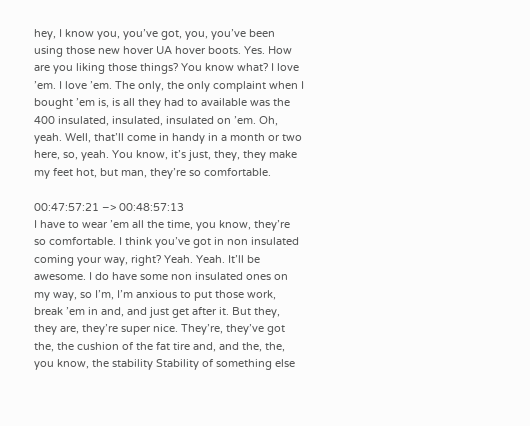hey, I know you, you’ve got, you, you’ve been using those new hover UA hover boots. Yes. How are you liking those things? You know what? I love ’em. I love ’em. The only, the only complaint when I bought ’em is, is all they had to available was the 400 insulated, insulated, insulated on ’em. Oh, yeah. Well, that’ll come in handy in a month or two here, so, yeah. You know, it’s just, they, they make my feet hot, but man, they’re so comfortable.

00:47:57:21 –> 00:48:57:13
I have to wear ’em all the time, you know, they’re so comfortable. I think you’ve got in non insulated coming your way, right? Yeah. Yeah. It’ll be awesome. I do have some non insulated ones on my way, so I’m, I’m anxious to put those work, break ’em in and, and just get after it. But they, they are, they’re super nice. They’re, they’ve got the, the cushion of the fat tire and, and the, the, you know, the stability Stability of something else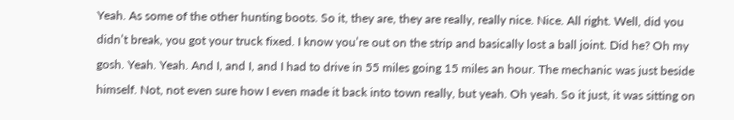Yeah. As some of the other hunting boots. So it, they are, they are really, really nice. Nice. All right. Well, did you didn’t break, you got your truck fixed. I know you’re out on the strip and basically lost a ball joint. Did he? Oh my gosh. Yeah. Yeah. And I, and I, and I had to drive in 55 miles going 15 miles an hour. The mechanic was just beside himself. Not, not even sure how I even made it back into town really, but yeah. Oh yeah. So it just, it was sitting on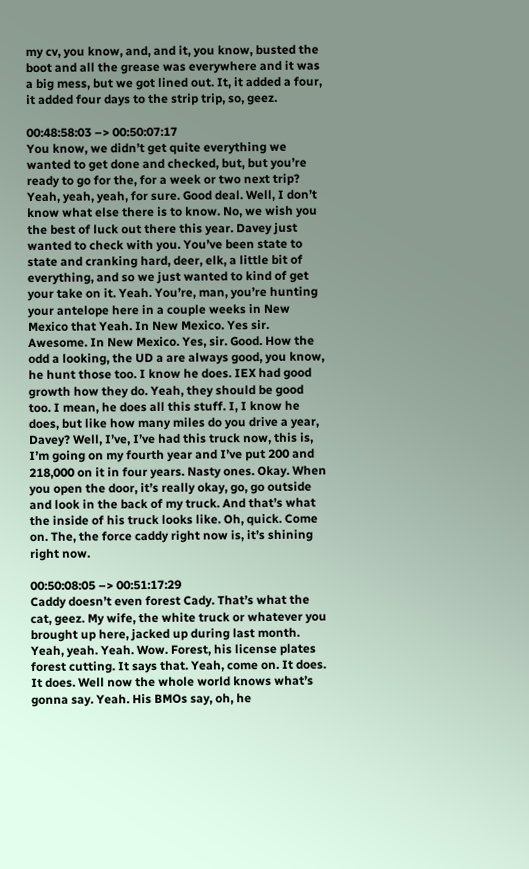my cv, you know, and, and it, you know, busted the boot and all the grease was everywhere and it was a big mess, but we got lined out. It, it added a four, it added four days to the strip trip, so, geez.

00:48:58:03 –> 00:50:07:17
You know, we didn’t get quite everything we wanted to get done and checked, but, but you’re ready to go for the, for a week or two next trip? Yeah, yeah, yeah, for sure. Good deal. Well, I don’t know what else there is to know. No, we wish you the best of luck out there this year. Davey just wanted to check with you. You’ve been state to state and cranking hard, deer, elk, a little bit of everything, and so we just wanted to kind of get your take on it. Yeah. You’re, man, you’re hunting your antelope here in a couple weeks in New Mexico that Yeah. In New Mexico. Yes sir. Awesome. In New Mexico. Yes, sir. Good. How the odd a looking, the UD a are always good, you know, he hunt those too. I know he does. IEX had good growth how they do. Yeah, they should be good too. I mean, he does all this stuff. I, I know he does, but like how many miles do you drive a year, Davey? Well, I’ve, I’ve had this truck now, this is, I’m going on my fourth year and I’ve put 200 and 218,000 on it in four years. Nasty ones. Okay. When you open the door, it’s really okay, go, go outside and look in the back of my truck. And that’s what the inside of his truck looks like. Oh, quick. Come on. The, the force caddy right now is, it’s shining right now.

00:50:08:05 –> 00:51:17:29
Caddy doesn’t even forest Cady. That’s what the cat, geez. My wife, the white truck or whatever you brought up here, jacked up during last month. Yeah, yeah. Yeah. Wow. Forest, his license plates forest cutting. It says that. Yeah, come on. It does. It does. Well now the whole world knows what’s gonna say. Yeah. His BMOs say, oh, he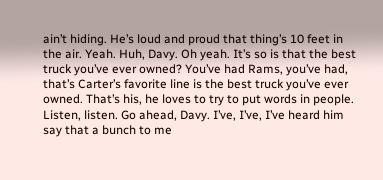ain’t hiding. He’s loud and proud that thing’s 10 feet in the air. Yeah. Huh, Davy. Oh yeah. It’s so is that the best truck you’ve ever owned? You’ve had Rams, you’ve had, that’s Carter’s favorite line is the best truck you’ve ever owned. That’s his, he loves to try to put words in people. Listen, listen. Go ahead, Davy. I’ve, I’ve, I’ve heard him say that a bunch to me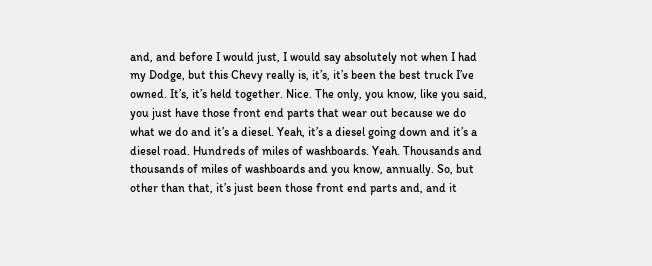and, and before I would just, I would say absolutely not when I had my Dodge, but this Chevy really is, it’s, it’s been the best truck I’ve owned. It’s, it’s held together. Nice. The only, you know, like you said, you just have those front end parts that wear out because we do what we do and it’s a diesel. Yeah, it’s a diesel going down and it’s a diesel road. Hundreds of miles of washboards. Yeah. Thousands and thousands of miles of washboards and you know, annually. So, but other than that, it’s just been those front end parts and, and it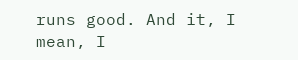runs good. And it, I mean, I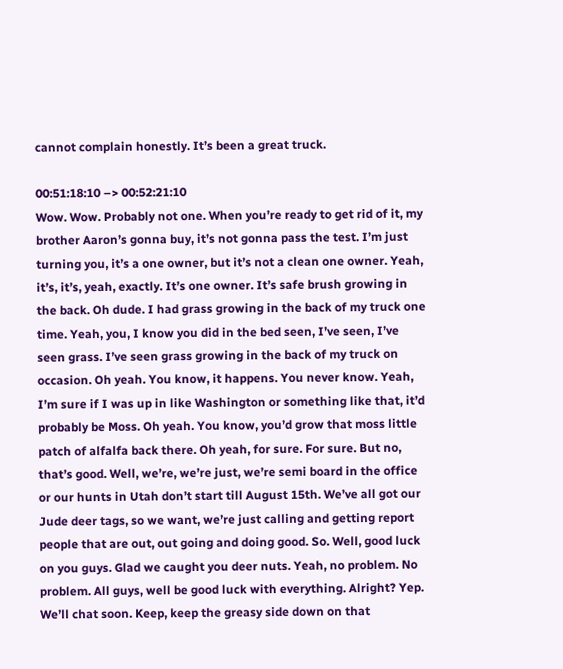cannot complain honestly. It’s been a great truck.

00:51:18:10 –> 00:52:21:10
Wow. Wow. Probably not one. When you’re ready to get rid of it, my brother Aaron’s gonna buy, it’s not gonna pass the test. I’m just turning you, it’s a one owner, but it’s not a clean one owner. Yeah, it’s, it’s, yeah, exactly. It’s one owner. It’s safe brush growing in the back. Oh dude. I had grass growing in the back of my truck one time. Yeah, you, I know you did in the bed seen, I’ve seen, I’ve seen grass. I’ve seen grass growing in the back of my truck on occasion. Oh yeah. You know, it happens. You never know. Yeah, I’m sure if I was up in like Washington or something like that, it’d probably be Moss. Oh yeah. You know, you’d grow that moss little patch of alfalfa back there. Oh yeah, for sure. For sure. But no, that’s good. Well, we’re, we’re just, we’re semi board in the office or our hunts in Utah don’t start till August 15th. We’ve all got our Jude deer tags, so we want, we’re just calling and getting report people that are out, out going and doing good. So. Well, good luck on you guys. Glad we caught you deer nuts. Yeah, no problem. No problem. All guys, well be good luck with everything. Alright? Yep. We’ll chat soon. Keep, keep the greasy side down on that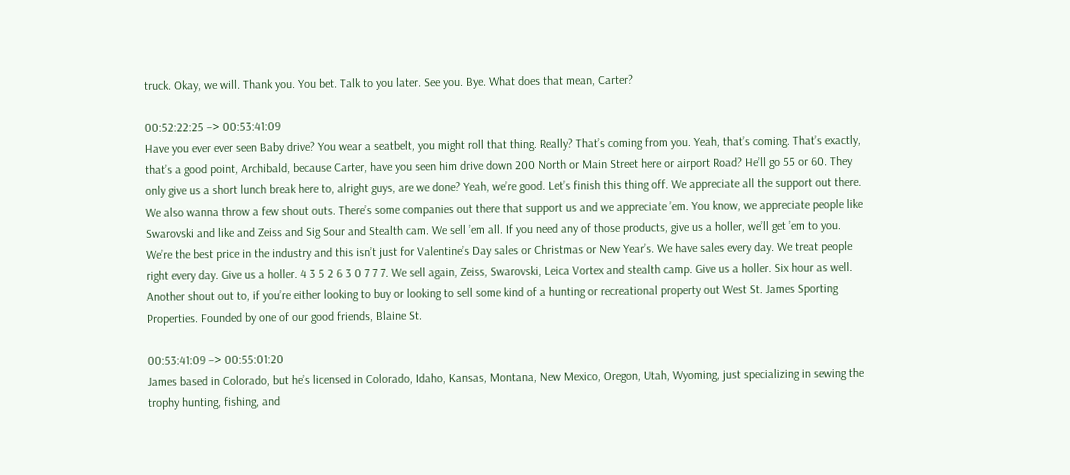truck. Okay, we will. Thank you. You bet. Talk to you later. See you. Bye. What does that mean, Carter?

00:52:22:25 –> 00:53:41:09
Have you ever ever seen Baby drive? You wear a seatbelt, you might roll that thing. Really? That’s coming from you. Yeah, that’s coming. That’s exactly, that’s a good point, Archibald, because Carter, have you seen him drive down 200 North or Main Street here or airport Road? He’ll go 55 or 60. They only give us a short lunch break here to, alright guys, are we done? Yeah, we’re good. Let’s finish this thing off. We appreciate all the support out there. We also wanna throw a few shout outs. There’s some companies out there that support us and we appreciate ’em. You know, we appreciate people like Swarovski and like and Zeiss and Sig Sour and Stealth cam. We sell ’em all. If you need any of those products, give us a holler, we’ll get ’em to you. We’re the best price in the industry and this isn’t just for Valentine’s Day sales or Christmas or New Year’s. We have sales every day. We treat people right every day. Give us a holler. 4 3 5 2 6 3 0 7 7 7. We sell again, Zeiss, Swarovski, Leica Vortex and stealth camp. Give us a holler. Six hour as well. Another shout out to, if you’re either looking to buy or looking to sell some kind of a hunting or recreational property out West St. James Sporting Properties. Founded by one of our good friends, Blaine St.

00:53:41:09 –> 00:55:01:20
James based in Colorado, but he’s licensed in Colorado, Idaho, Kansas, Montana, New Mexico, Oregon, Utah, Wyoming, just specializing in sewing the trophy hunting, fishing, and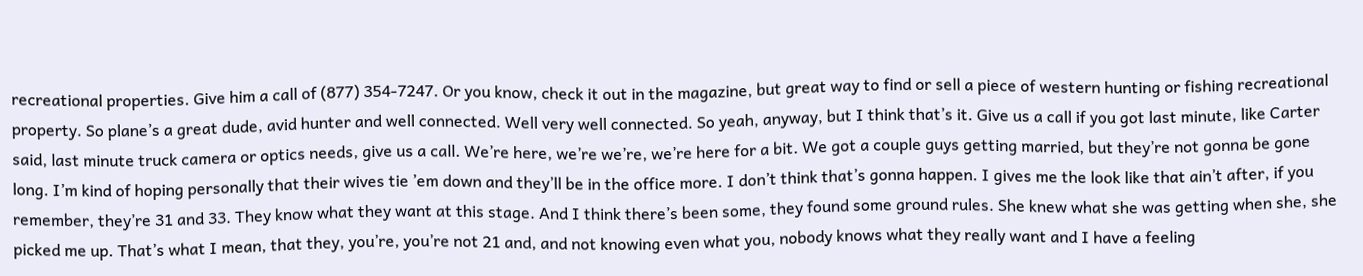recreational properties. Give him a call of (877) 354-7247. Or you know, check it out in the magazine, but great way to find or sell a piece of western hunting or fishing recreational property. So plane’s a great dude, avid hunter and well connected. Well very well connected. So yeah, anyway, but I think that’s it. Give us a call if you got last minute, like Carter said, last minute truck camera or optics needs, give us a call. We’re here, we’re we’re, we’re here for a bit. We got a couple guys getting married, but they’re not gonna be gone long. I’m kind of hoping personally that their wives tie ’em down and they’ll be in the office more. I don’t think that’s gonna happen. I gives me the look like that ain’t after, if you remember, they’re 31 and 33. They know what they want at this stage. And I think there’s been some, they found some ground rules. She knew what she was getting when she, she picked me up. That’s what I mean, that they, you’re, you’re not 21 and, and not knowing even what you, nobody knows what they really want and I have a feeling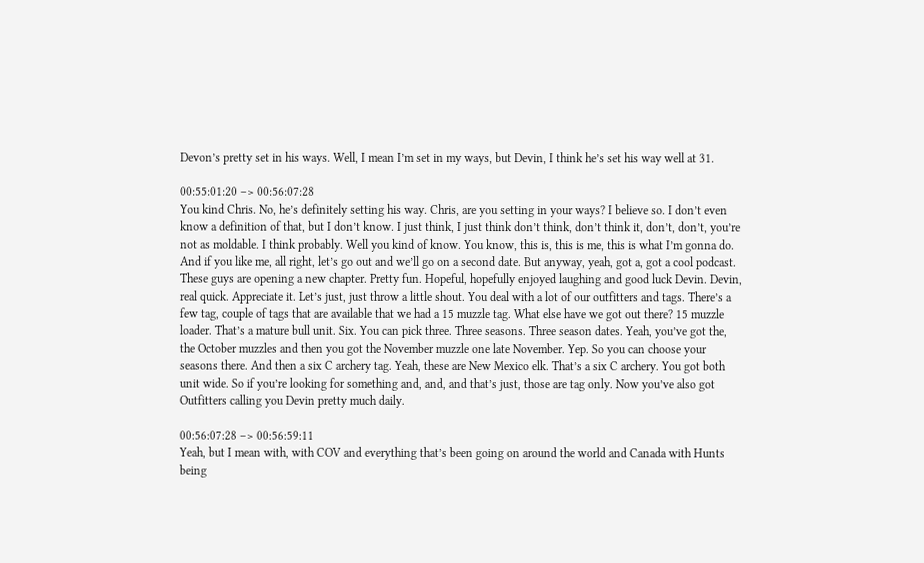Devon’s pretty set in his ways. Well, I mean I’m set in my ways, but Devin, I think he’s set his way well at 31.

00:55:01:20 –> 00:56:07:28
You kind Chris. No, he’s definitely setting his way. Chris, are you setting in your ways? I believe so. I don’t even know a definition of that, but I don’t know. I just think, I just think don’t think, don’t think it, don’t, don’t, you’re not as moldable. I think probably. Well you kind of know. You know, this is, this is me, this is what I’m gonna do. And if you like me, all right, let’s go out and we’ll go on a second date. But anyway, yeah, got a, got a cool podcast. These guys are opening a new chapter. Pretty fun. Hopeful, hopefully enjoyed laughing and good luck Devin. Devin, real quick. Appreciate it. Let’s just, just throw a little shout. You deal with a lot of our outfitters and tags. There’s a few tag, couple of tags that are available that we had a 15 muzzle tag. What else have we got out there? 15 muzzle loader. That’s a mature bull unit. Six. You can pick three. Three seasons. Three season dates. Yeah, you’ve got the, the October muzzles and then you got the November muzzle one late November. Yep. So you can choose your seasons there. And then a six C archery tag. Yeah, these are New Mexico elk. That’s a six C archery. You got both unit wide. So if you’re looking for something and, and, and that’s just, those are tag only. Now you’ve also got Outfitters calling you Devin pretty much daily.

00:56:07:28 –> 00:56:59:11
Yeah, but I mean with, with COV and everything that’s been going on around the world and Canada with Hunts being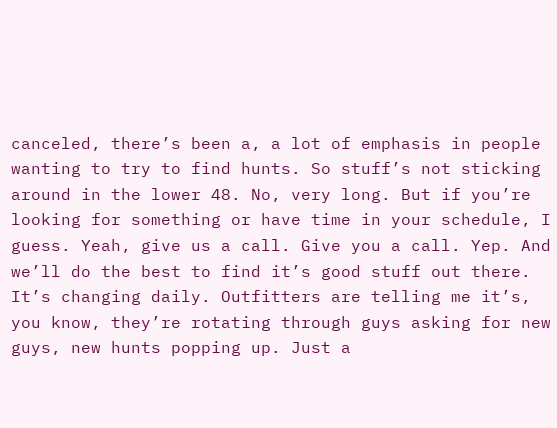canceled, there’s been a, a lot of emphasis in people wanting to try to find hunts. So stuff’s not sticking around in the lower 48. No, very long. But if you’re looking for something or have time in your schedule, I guess. Yeah, give us a call. Give you a call. Yep. And we’ll do the best to find it’s good stuff out there. It’s changing daily. Outfitters are telling me it’s, you know, they’re rotating through guys asking for new guys, new hunts popping up. Just a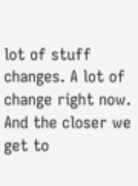lot of stuff changes. A lot of change right now. And the closer we get to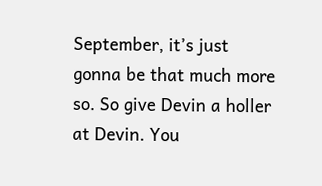September, it’s just gonna be that much more so. So give Devin a holler at Devin. You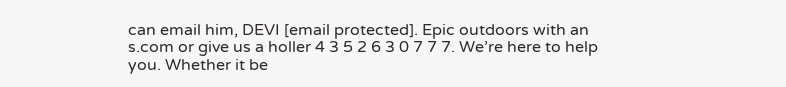can email him, DEVI [email protected]. Epic outdoors with an s.com or give us a holler 4 3 5 2 6 3 0 7 7 7. We’re here to help you. Whether it be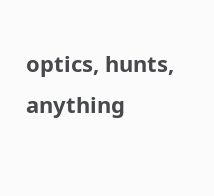optics, hunts, anything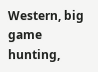Western, big game hunting,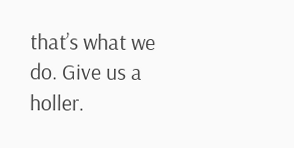that’s what we do. Give us a holler.